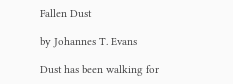Fallen Dust

by Johannes T. Evans

Dust has been walking for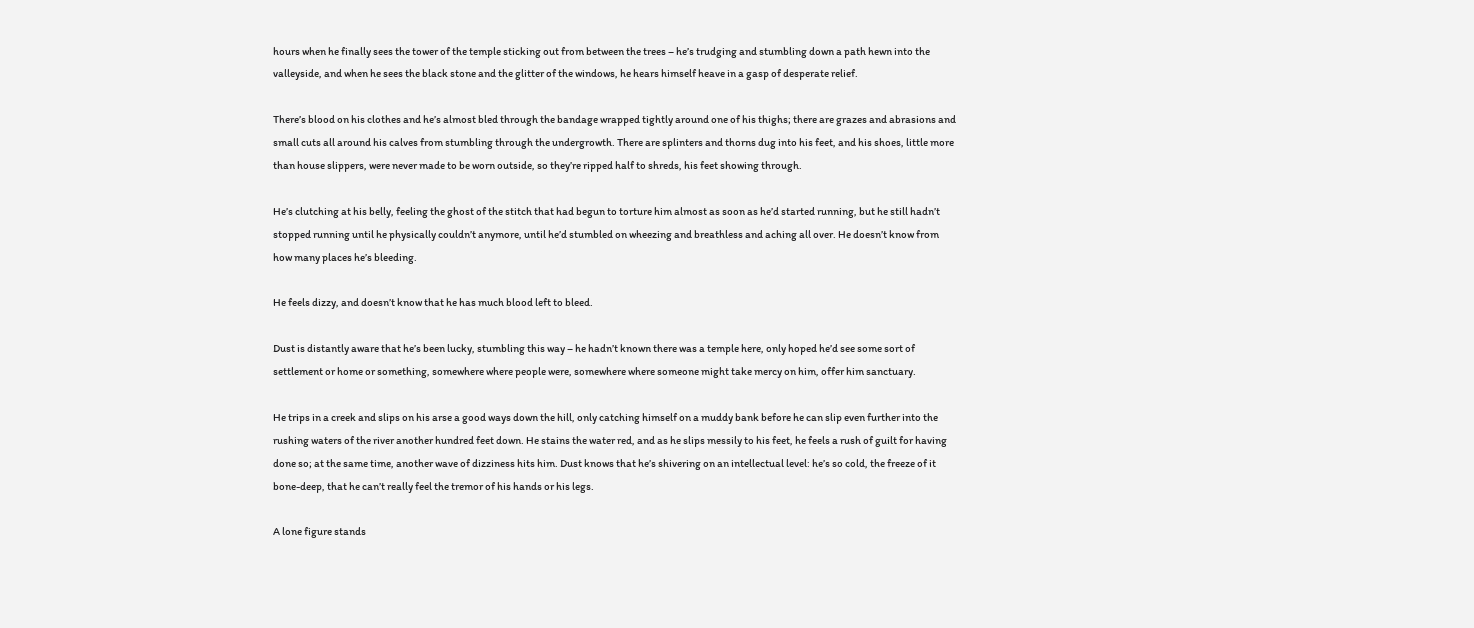hours when he finally sees the tower of the temple sticking out from between the trees – he’s trudging and stumbling down a path hewn into the valleyside, and when he sees the black stone and the glitter of the windows, he hears himself heave in a gasp of desperate relief.

There’s blood on his clothes and he’s almost bled through the bandage wrapped tightly around one of his thighs; there are grazes and abrasions and small cuts all around his calves from stumbling through the undergrowth. There are splinters and thorns dug into his feet, and his shoes, little more than house slippers, were never made to be worn outside, so they’re ripped half to shreds, his feet showing through.

He’s clutching at his belly, feeling the ghost of the stitch that had begun to torture him almost as soon as he’d started running, but he still hadn’t stopped running until he physically couldn’t anymore, until he’d stumbled on wheezing and breathless and aching all over. He doesn’t know from how many places he’s bleeding.

He feels dizzy, and doesn’t know that he has much blood left to bleed.

Dust is distantly aware that he’s been lucky, stumbling this way – he hadn’t known there was a temple here, only hoped he’d see some sort of settlement or home or something, somewhere where people were, somewhere where someone might take mercy on him, offer him sanctuary.

He trips in a creek and slips on his arse a good ways down the hill, only catching himself on a muddy bank before he can slip even further into the rushing waters of the river another hundred feet down. He stains the water red, and as he slips messily to his feet, he feels a rush of guilt for having done so; at the same time, another wave of dizziness hits him. Dust knows that he’s shivering on an intellectual level: he’s so cold, the freeze of it bone-deep, that he can’t really feel the tremor of his hands or his legs.

A lone figure stands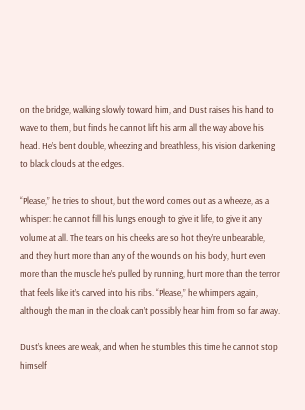on the bridge, walking slowly toward him, and Dust raises his hand to wave to them, but finds he cannot lift his arm all the way above his head. He’s bent double, wheezing and breathless, his vision darkening to black clouds at the edges.

“Please,” he tries to shout, but the word comes out as a wheeze, as a whisper: he cannot fill his lungs enough to give it life, to give it any volume at all. The tears on his cheeks are so hot they’re unbearable, and they hurt more than any of the wounds on his body, hurt even more than the muscle he’s pulled by running, hurt more than the terror that feels like it’s carved into his ribs. “Please,” he whimpers again, although the man in the cloak can’t possibly hear him from so far away.

Dust’s knees are weak, and when he stumbles this time he cannot stop himself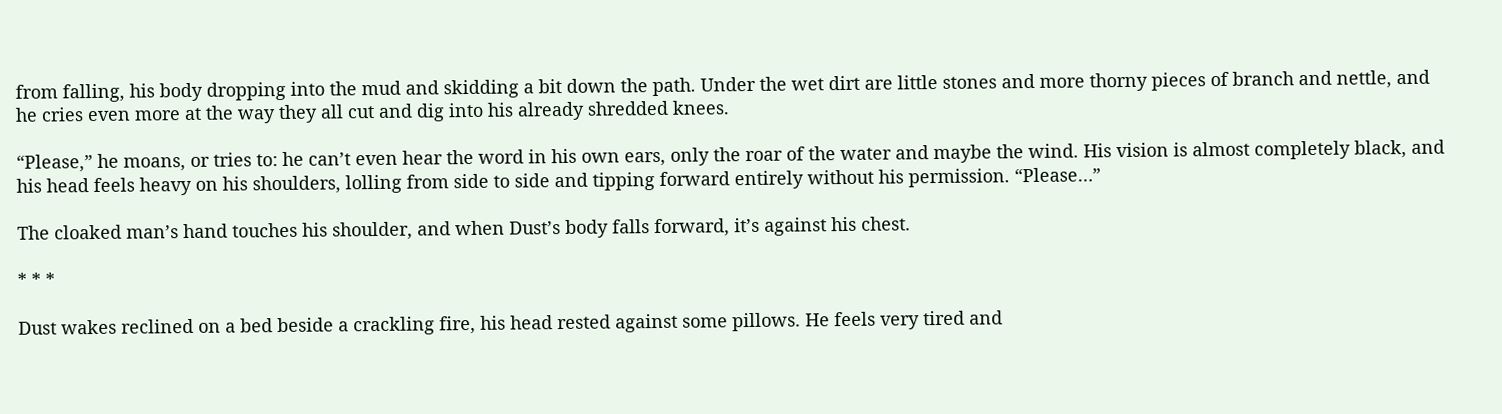from falling, his body dropping into the mud and skidding a bit down the path. Under the wet dirt are little stones and more thorny pieces of branch and nettle, and he cries even more at the way they all cut and dig into his already shredded knees.

“Please,” he moans, or tries to: he can’t even hear the word in his own ears, only the roar of the water and maybe the wind. His vision is almost completely black, and his head feels heavy on his shoulders, lolling from side to side and tipping forward entirely without his permission. “Please…”

The cloaked man’s hand touches his shoulder, and when Dust’s body falls forward, it’s against his chest.

* * *

Dust wakes reclined on a bed beside a crackling fire, his head rested against some pillows. He feels very tired and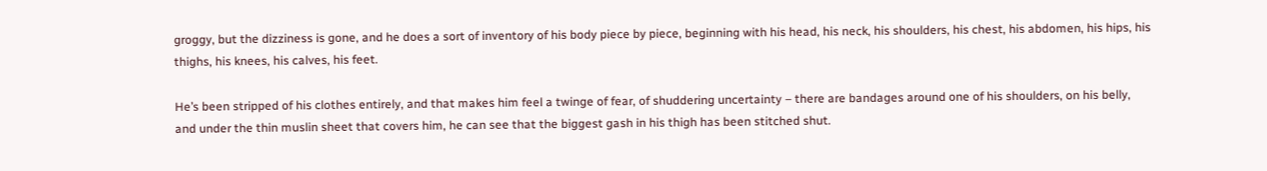groggy, but the dizziness is gone, and he does a sort of inventory of his body piece by piece, beginning with his head, his neck, his shoulders, his chest, his abdomen, his hips, his thighs, his knees, his calves, his feet.

He’s been stripped of his clothes entirely, and that makes him feel a twinge of fear, of shuddering uncertainty – there are bandages around one of his shoulders, on his belly, and under the thin muslin sheet that covers him, he can see that the biggest gash in his thigh has been stitched shut.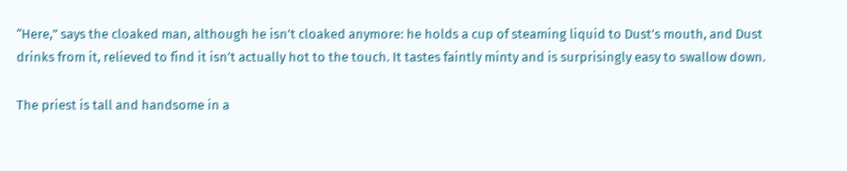“Here,” says the cloaked man, although he isn’t cloaked anymore: he holds a cup of steaming liquid to Dust’s mouth, and Dust drinks from it, relieved to find it isn’t actually hot to the touch. It tastes faintly minty and is surprisingly easy to swallow down.

The priest is tall and handsome in a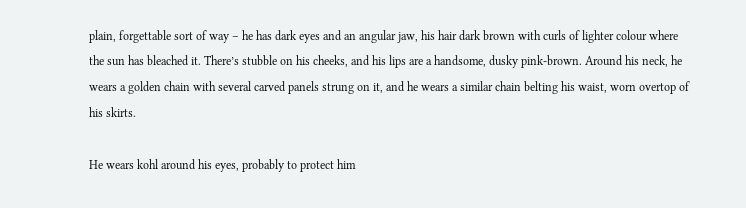plain, forgettable sort of way – he has dark eyes and an angular jaw, his hair dark brown with curls of lighter colour where the sun has bleached it. There’s stubble on his cheeks, and his lips are a handsome, dusky pink-brown. Around his neck, he wears a golden chain with several carved panels strung on it, and he wears a similar chain belting his waist, worn overtop of his skirts.

He wears kohl around his eyes, probably to protect him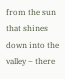from the sun that shines down into the valley – there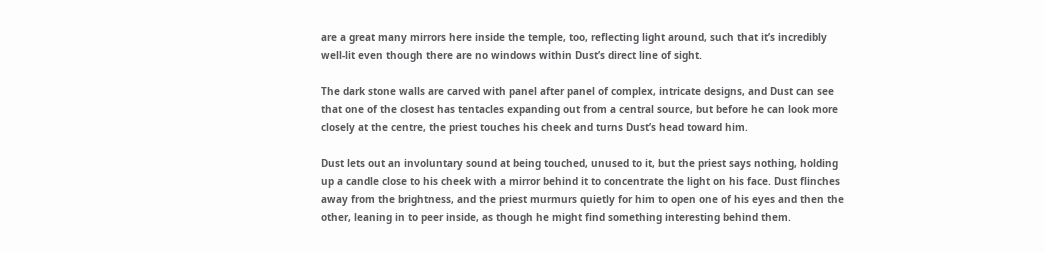are a great many mirrors here inside the temple, too, reflecting light around, such that it’s incredibly well-lit even though there are no windows within Dust’s direct line of sight.

The dark stone walls are carved with panel after panel of complex, intricate designs, and Dust can see that one of the closest has tentacles expanding out from a central source, but before he can look more closely at the centre, the priest touches his cheek and turns Dust’s head toward him.

Dust lets out an involuntary sound at being touched, unused to it, but the priest says nothing, holding up a candle close to his cheek with a mirror behind it to concentrate the light on his face. Dust flinches away from the brightness, and the priest murmurs quietly for him to open one of his eyes and then the other, leaning in to peer inside, as though he might find something interesting behind them.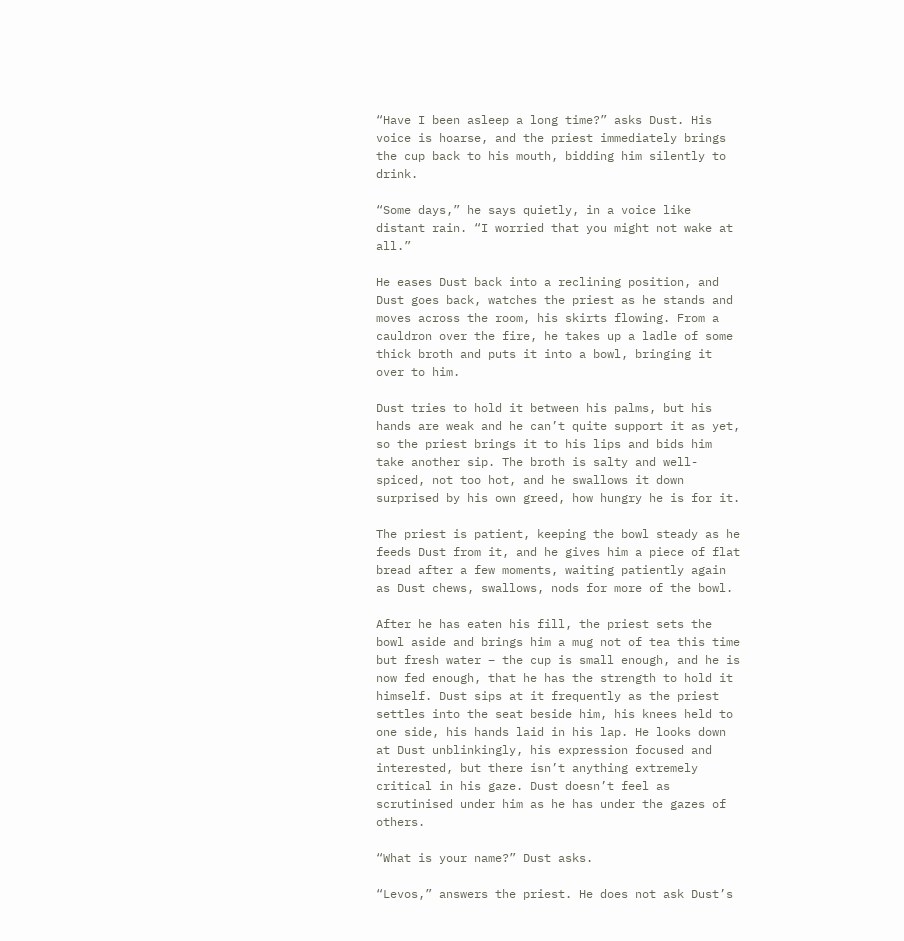“Have I been asleep a long time?” asks Dust. His voice is hoarse, and the priest immediately brings the cup back to his mouth, bidding him silently to drink.

“Some days,” he says quietly, in a voice like distant rain. “I worried that you might not wake at all.”

He eases Dust back into a reclining position, and Dust goes back, watches the priest as he stands and moves across the room, his skirts flowing. From a cauldron over the fire, he takes up a ladle of some thick broth and puts it into a bowl, bringing it over to him.

Dust tries to hold it between his palms, but his hands are weak and he can’t quite support it as yet, so the priest brings it to his lips and bids him take another sip. The broth is salty and well-spiced, not too hot, and he swallows it down surprised by his own greed, how hungry he is for it.

The priest is patient, keeping the bowl steady as he feeds Dust from it, and he gives him a piece of flat bread after a few moments, waiting patiently again as Dust chews, swallows, nods for more of the bowl.

After he has eaten his fill, the priest sets the bowl aside and brings him a mug not of tea this time but fresh water – the cup is small enough, and he is now fed enough, that he has the strength to hold it himself. Dust sips at it frequently as the priest settles into the seat beside him, his knees held to one side, his hands laid in his lap. He looks down at Dust unblinkingly, his expression focused and interested, but there isn’t anything extremely critical in his gaze. Dust doesn’t feel as scrutinised under him as he has under the gazes of others.

“What is your name?” Dust asks.

“Levos,” answers the priest. He does not ask Dust’s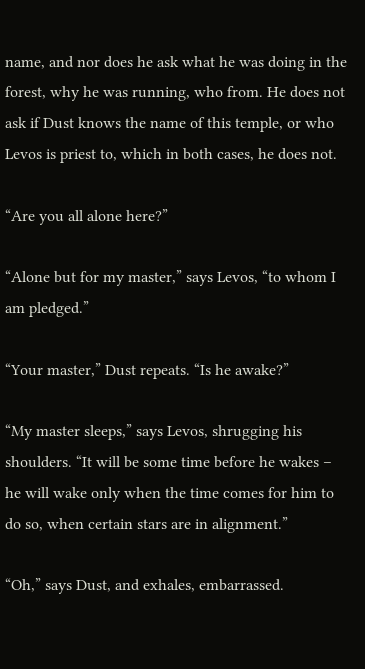name, and nor does he ask what he was doing in the forest, why he was running, who from. He does not ask if Dust knows the name of this temple, or who Levos is priest to, which in both cases, he does not.

“Are you all alone here?”

“Alone but for my master,” says Levos, “to whom I am pledged.”

“Your master,” Dust repeats. “Is he awake?”

“My master sleeps,” says Levos, shrugging his shoulders. “It will be some time before he wakes – he will wake only when the time comes for him to do so, when certain stars are in alignment.”

“Oh,” says Dust, and exhales, embarrassed.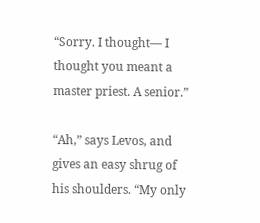“Sorry. I thought— I thought you meant a master priest. A senior.”

“Ah,” says Levos, and gives an easy shrug of his shoulders. “My only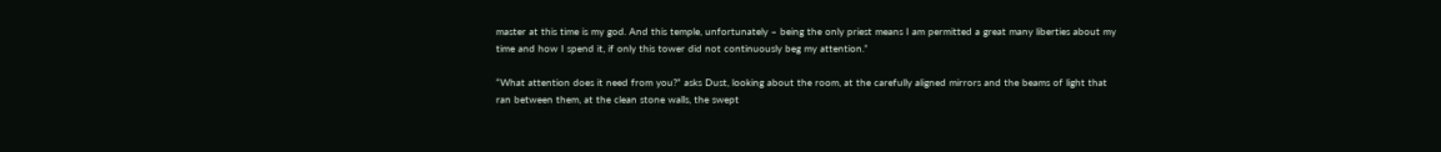master at this time is my god. And this temple, unfortunately – being the only priest means I am permitted a great many liberties about my time and how I spend it, if only this tower did not continuously beg my attention.”

“What attention does it need from you?” asks Dust, looking about the room, at the carefully aligned mirrors and the beams of light that ran between them, at the clean stone walls, the swept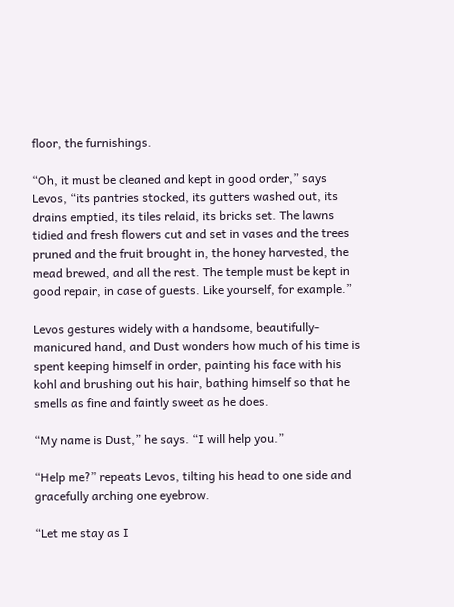floor, the furnishings.

“Oh, it must be cleaned and kept in good order,” says Levos, “its pantries stocked, its gutters washed out, its drains emptied, its tiles relaid, its bricks set. The lawns tidied and fresh flowers cut and set in vases and the trees pruned and the fruit brought in, the honey harvested, the mead brewed, and all the rest. The temple must be kept in good repair, in case of guests. Like yourself, for example.”

Levos gestures widely with a handsome, beautifully-manicured hand, and Dust wonders how much of his time is spent keeping himself in order, painting his face with his kohl and brushing out his hair, bathing himself so that he smells as fine and faintly sweet as he does.

“My name is Dust,” he says. “I will help you.”

“Help me?” repeats Levos, tilting his head to one side and gracefully arching one eyebrow.

“Let me stay as I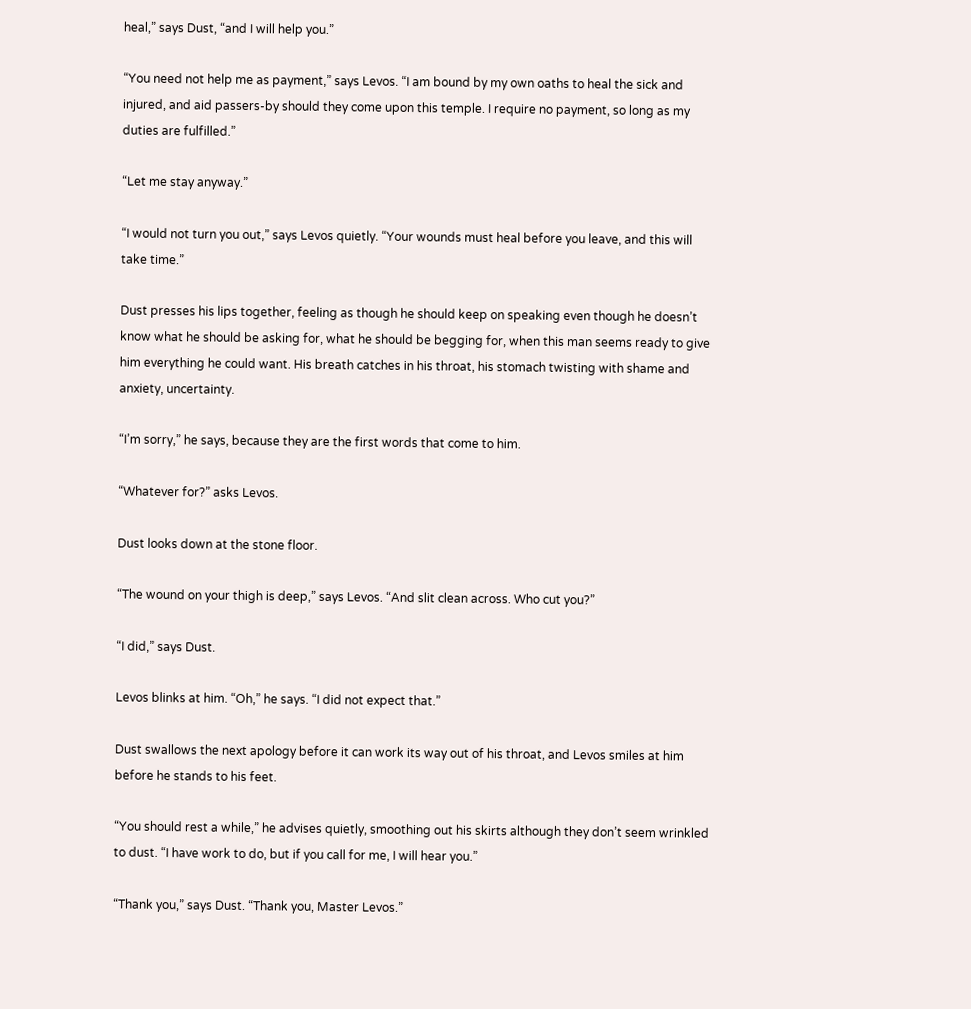heal,” says Dust, “and I will help you.”

“You need not help me as payment,” says Levos. “I am bound by my own oaths to heal the sick and injured, and aid passers-by should they come upon this temple. I require no payment, so long as my duties are fulfilled.”

“Let me stay anyway.”

“I would not turn you out,” says Levos quietly. “Your wounds must heal before you leave, and this will take time.”

Dust presses his lips together, feeling as though he should keep on speaking even though he doesn’t know what he should be asking for, what he should be begging for, when this man seems ready to give him everything he could want. His breath catches in his throat, his stomach twisting with shame and anxiety, uncertainty.

“I’m sorry,” he says, because they are the first words that come to him.

“Whatever for?” asks Levos.

Dust looks down at the stone floor.

“The wound on your thigh is deep,” says Levos. “And slit clean across. Who cut you?”

“I did,” says Dust.

Levos blinks at him. “Oh,” he says. “I did not expect that.”

Dust swallows the next apology before it can work its way out of his throat, and Levos smiles at him before he stands to his feet.

“You should rest a while,” he advises quietly, smoothing out his skirts although they don’t seem wrinkled to dust. “I have work to do, but if you call for me, I will hear you.”

“Thank you,” says Dust. “Thank you, Master Levos.”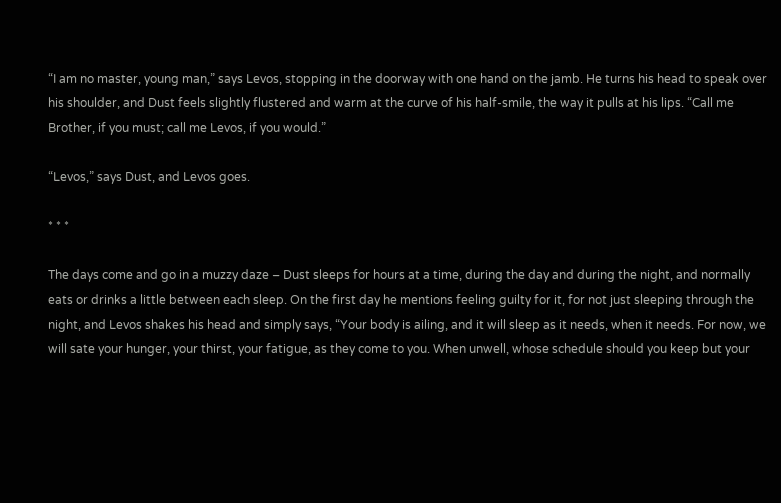“I am no master, young man,” says Levos, stopping in the doorway with one hand on the jamb. He turns his head to speak over his shoulder, and Dust feels slightly flustered and warm at the curve of his half-smile, the way it pulls at his lips. “Call me Brother, if you must; call me Levos, if you would.”

“Levos,” says Dust, and Levos goes.

* * *

The days come and go in a muzzy daze – Dust sleeps for hours at a time, during the day and during the night, and normally eats or drinks a little between each sleep. On the first day he mentions feeling guilty for it, for not just sleeping through the night, and Levos shakes his head and simply says, “Your body is ailing, and it will sleep as it needs, when it needs. For now, we will sate your hunger, your thirst, your fatigue, as they come to you. When unwell, whose schedule should you keep but your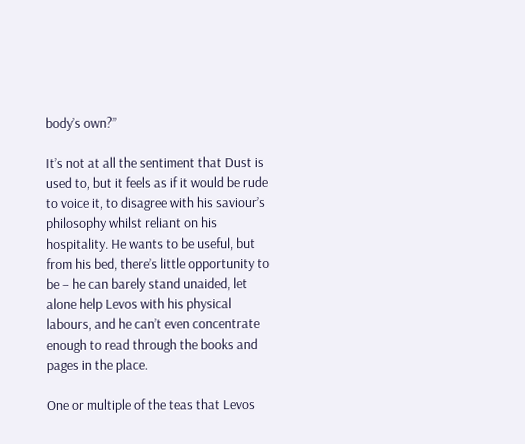body’s own?”

It’s not at all the sentiment that Dust is used to, but it feels as if it would be rude to voice it, to disagree with his saviour’s philosophy whilst reliant on his hospitality. He wants to be useful, but from his bed, there’s little opportunity to be – he can barely stand unaided, let alone help Levos with his physical labours, and he can’t even concentrate enough to read through the books and pages in the place.

One or multiple of the teas that Levos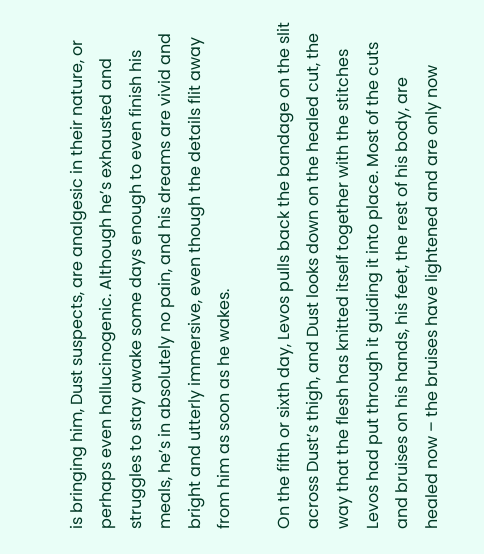is bringing him, Dust suspects, are analgesic in their nature, or perhaps even hallucinogenic. Although he’s exhausted and struggles to stay awake some days enough to even finish his meals, he’s in absolutely no pain, and his dreams are vivid and bright and utterly immersive, even though the details flit away from him as soon as he wakes.

On the fifth or sixth day, Levos pulls back the bandage on the slit across Dust’s thigh, and Dust looks down on the healed cut, the way that the flesh has knitted itself together with the stitches Levos had put through it guiding it into place. Most of the cuts and bruises on his hands, his feet, the rest of his body, are healed now – the bruises have lightened and are only now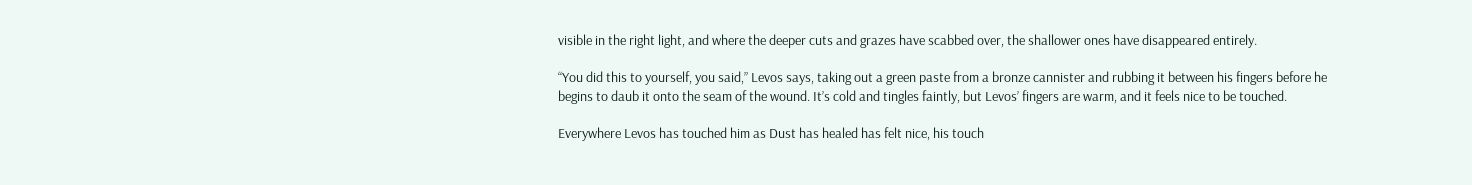visible in the right light, and where the deeper cuts and grazes have scabbed over, the shallower ones have disappeared entirely.

“You did this to yourself, you said,” Levos says, taking out a green paste from a bronze cannister and rubbing it between his fingers before he begins to daub it onto the seam of the wound. It’s cold and tingles faintly, but Levos’ fingers are warm, and it feels nice to be touched.

Everywhere Levos has touched him as Dust has healed has felt nice, his touch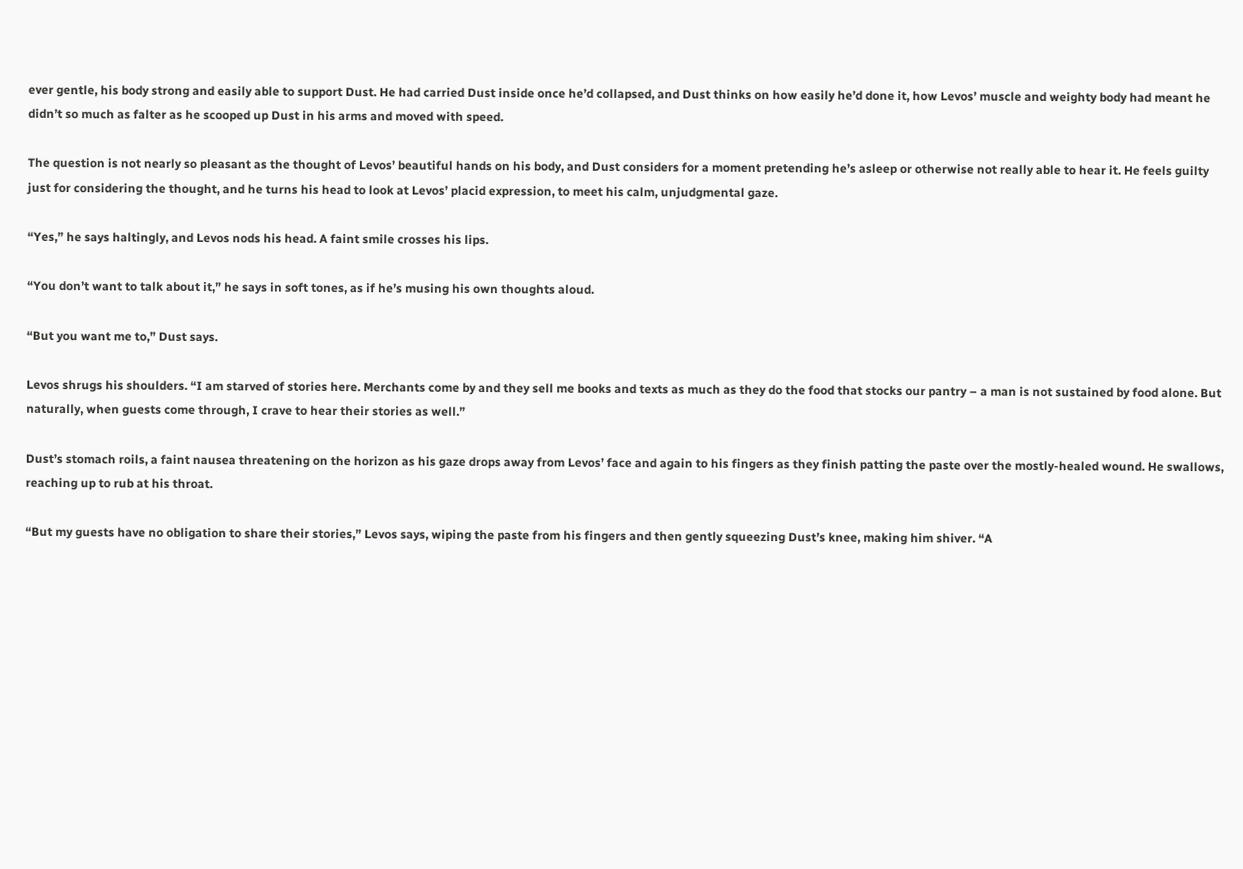ever gentle, his body strong and easily able to support Dust. He had carried Dust inside once he’d collapsed, and Dust thinks on how easily he’d done it, how Levos’ muscle and weighty body had meant he didn’t so much as falter as he scooped up Dust in his arms and moved with speed.

The question is not nearly so pleasant as the thought of Levos’ beautiful hands on his body, and Dust considers for a moment pretending he’s asleep or otherwise not really able to hear it. He feels guilty just for considering the thought, and he turns his head to look at Levos’ placid expression, to meet his calm, unjudgmental gaze.

“Yes,” he says haltingly, and Levos nods his head. A faint smile crosses his lips.

“You don’t want to talk about it,” he says in soft tones, as if he’s musing his own thoughts aloud.

“But you want me to,” Dust says.

Levos shrugs his shoulders. “I am starved of stories here. Merchants come by and they sell me books and texts as much as they do the food that stocks our pantry – a man is not sustained by food alone. But naturally, when guests come through, I crave to hear their stories as well.”

Dust’s stomach roils, a faint nausea threatening on the horizon as his gaze drops away from Levos’ face and again to his fingers as they finish patting the paste over the mostly-healed wound. He swallows, reaching up to rub at his throat.

“But my guests have no obligation to share their stories,” Levos says, wiping the paste from his fingers and then gently squeezing Dust’s knee, making him shiver. “A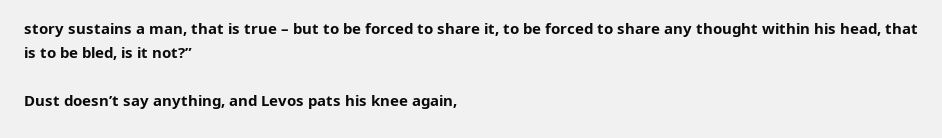story sustains a man, that is true – but to be forced to share it, to be forced to share any thought within his head, that is to be bled, is it not?”

Dust doesn’t say anything, and Levos pats his knee again,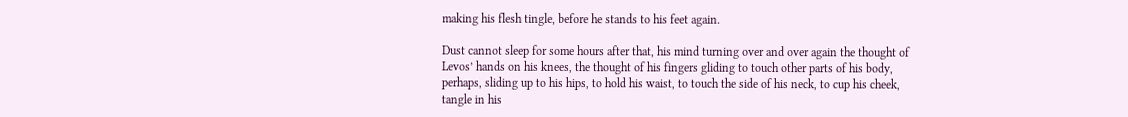making his flesh tingle, before he stands to his feet again.

Dust cannot sleep for some hours after that, his mind turning over and over again the thought of Levos’ hands on his knees, the thought of his fingers gliding to touch other parts of his body, perhaps, sliding up to his hips, to hold his waist, to touch the side of his neck, to cup his cheek, tangle in his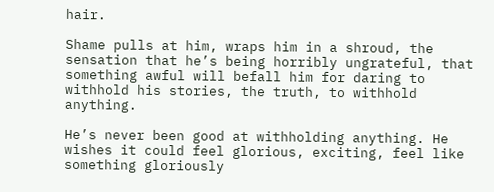hair.

Shame pulls at him, wraps him in a shroud, the sensation that he’s being horribly ungrateful, that something awful will befall him for daring to withhold his stories, the truth, to withhold anything.

He’s never been good at withholding anything. He wishes it could feel glorious, exciting, feel like something gloriously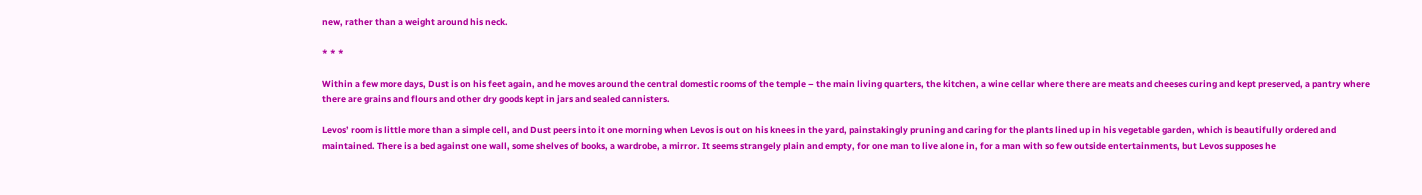new, rather than a weight around his neck.

* * *

Within a few more days, Dust is on his feet again, and he moves around the central domestic rooms of the temple – the main living quarters, the kitchen, a wine cellar where there are meats and cheeses curing and kept preserved, a pantry where there are grains and flours and other dry goods kept in jars and sealed cannisters.

Levos’ room is little more than a simple cell, and Dust peers into it one morning when Levos is out on his knees in the yard, painstakingly pruning and caring for the plants lined up in his vegetable garden, which is beautifully ordered and maintained. There is a bed against one wall, some shelves of books, a wardrobe, a mirror. It seems strangely plain and empty, for one man to live alone in, for a man with so few outside entertainments, but Levos supposes he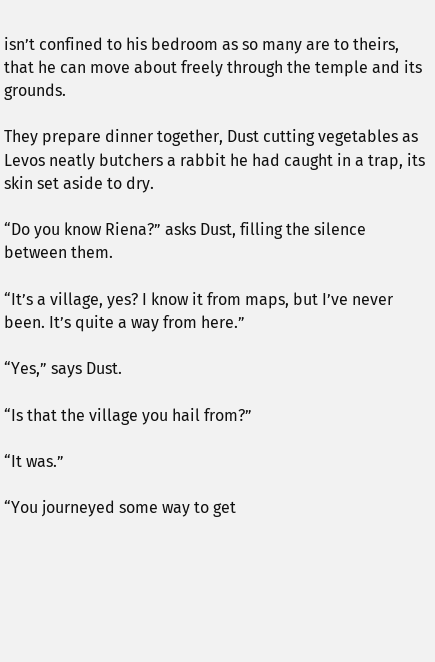isn’t confined to his bedroom as so many are to theirs, that he can move about freely through the temple and its grounds.

They prepare dinner together, Dust cutting vegetables as Levos neatly butchers a rabbit he had caught in a trap, its skin set aside to dry.

“Do you know Riena?” asks Dust, filling the silence between them.

“It’s a village, yes? I know it from maps, but I’ve never been. It’s quite a way from here.”

“Yes,” says Dust.

“Is that the village you hail from?”

“It was.”

“You journeyed some way to get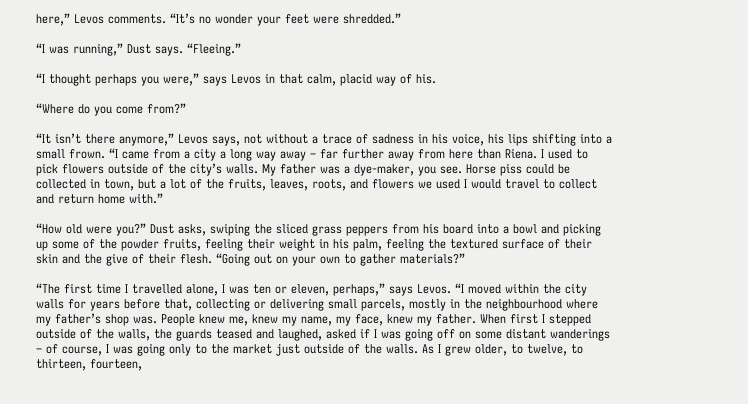here,” Levos comments. “It’s no wonder your feet were shredded.”

“I was running,” Dust says. “Fleeing.”

“I thought perhaps you were,” says Levos in that calm, placid way of his.

“Where do you come from?”

“It isn’t there anymore,” Levos says, not without a trace of sadness in his voice, his lips shifting into a small frown. “I came from a city a long way away – far further away from here than Riena. I used to pick flowers outside of the city’s walls. My father was a dye-maker, you see. Horse piss could be collected in town, but a lot of the fruits, leaves, roots, and flowers we used I would travel to collect and return home with.”

“How old were you?” Dust asks, swiping the sliced grass peppers from his board into a bowl and picking up some of the powder fruits, feeling their weight in his palm, feeling the textured surface of their skin and the give of their flesh. “Going out on your own to gather materials?”

“The first time I travelled alone, I was ten or eleven, perhaps,” says Levos. “I moved within the city walls for years before that, collecting or delivering small parcels, mostly in the neighbourhood where my father’s shop was. People knew me, knew my name, my face, knew my father. When first I stepped outside of the walls, the guards teased and laughed, asked if I was going off on some distant wanderings – of course, I was going only to the market just outside of the walls. As I grew older, to twelve, to thirteen, fourteen,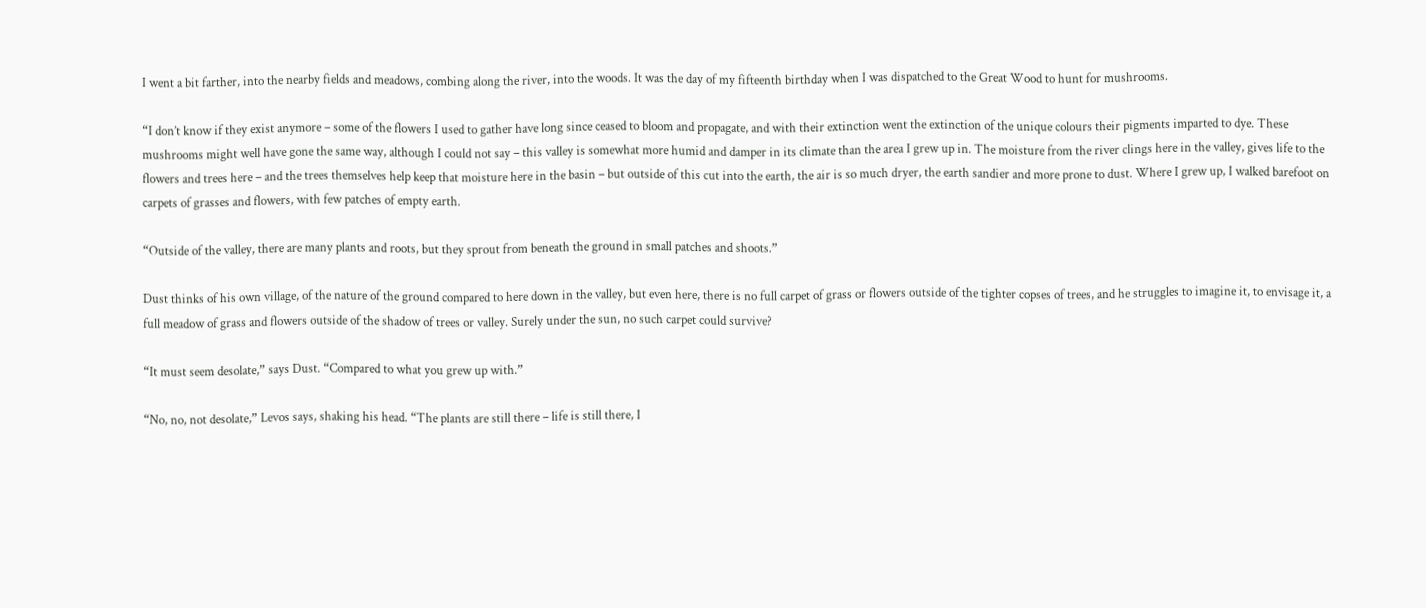I went a bit farther, into the nearby fields and meadows, combing along the river, into the woods. It was the day of my fifteenth birthday when I was dispatched to the Great Wood to hunt for mushrooms.

“I don’t know if they exist anymore – some of the flowers I used to gather have long since ceased to bloom and propagate, and with their extinction went the extinction of the unique colours their pigments imparted to dye. These mushrooms might well have gone the same way, although I could not say – this valley is somewhat more humid and damper in its climate than the area I grew up in. The moisture from the river clings here in the valley, gives life to the flowers and trees here – and the trees themselves help keep that moisture here in the basin – but outside of this cut into the earth, the air is so much dryer, the earth sandier and more prone to dust. Where I grew up, I walked barefoot on carpets of grasses and flowers, with few patches of empty earth.

“Outside of the valley, there are many plants and roots, but they sprout from beneath the ground in small patches and shoots.”

Dust thinks of his own village, of the nature of the ground compared to here down in the valley, but even here, there is no full carpet of grass or flowers outside of the tighter copses of trees, and he struggles to imagine it, to envisage it, a full meadow of grass and flowers outside of the shadow of trees or valley. Surely under the sun, no such carpet could survive?

“It must seem desolate,” says Dust. “Compared to what you grew up with.”

“No, no, not desolate,” Levos says, shaking his head. “The plants are still there – life is still there, I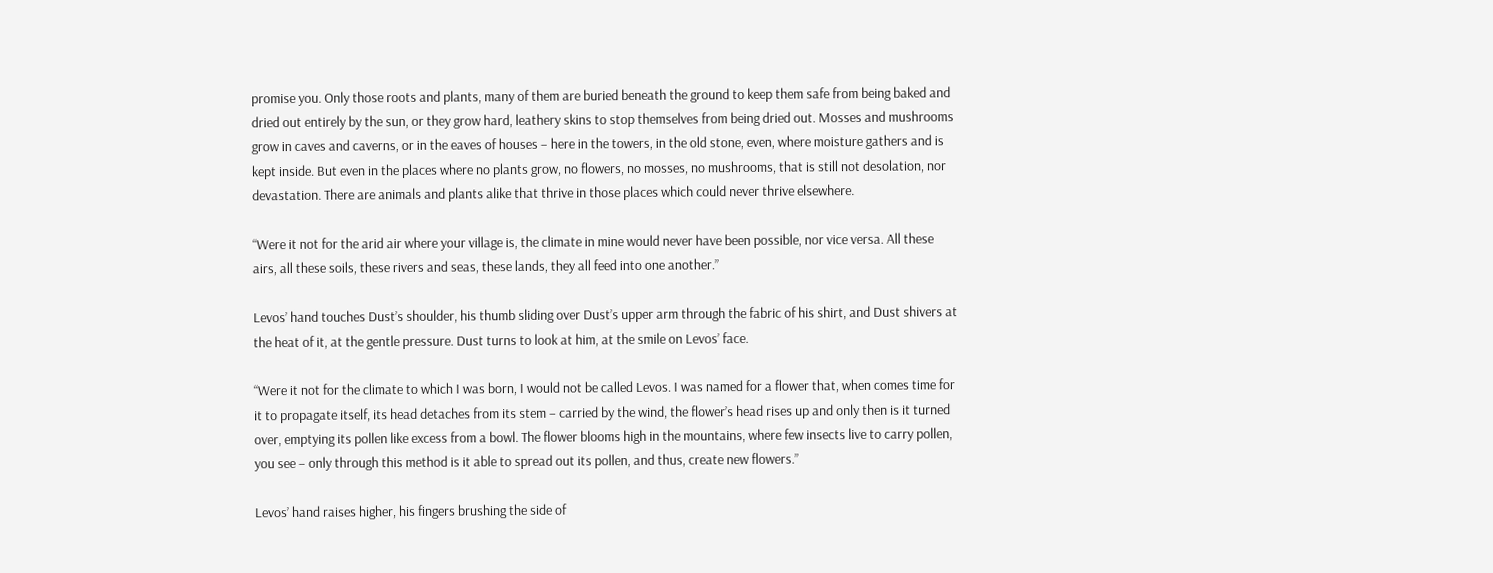promise you. Only those roots and plants, many of them are buried beneath the ground to keep them safe from being baked and dried out entirely by the sun, or they grow hard, leathery skins to stop themselves from being dried out. Mosses and mushrooms grow in caves and caverns, or in the eaves of houses – here in the towers, in the old stone, even, where moisture gathers and is kept inside. But even in the places where no plants grow, no flowers, no mosses, no mushrooms, that is still not desolation, nor devastation. There are animals and plants alike that thrive in those places which could never thrive elsewhere.

“Were it not for the arid air where your village is, the climate in mine would never have been possible, nor vice versa. All these airs, all these soils, these rivers and seas, these lands, they all feed into one another.”

Levos’ hand touches Dust’s shoulder, his thumb sliding over Dust’s upper arm through the fabric of his shirt, and Dust shivers at the heat of it, at the gentle pressure. Dust turns to look at him, at the smile on Levos’ face.

“Were it not for the climate to which I was born, I would not be called Levos. I was named for a flower that, when comes time for it to propagate itself, its head detaches from its stem – carried by the wind, the flower’s head rises up and only then is it turned over, emptying its pollen like excess from a bowl. The flower blooms high in the mountains, where few insects live to carry pollen, you see – only through this method is it able to spread out its pollen, and thus, create new flowers.”

Levos’ hand raises higher, his fingers brushing the side of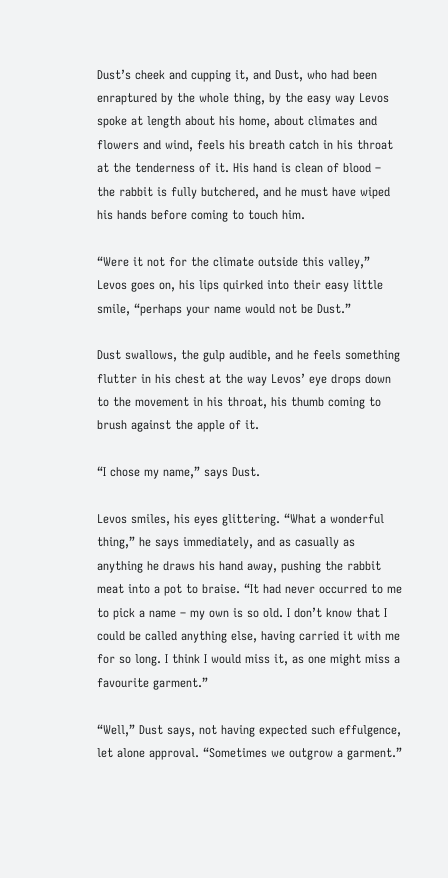Dust’s cheek and cupping it, and Dust, who had been enraptured by the whole thing, by the easy way Levos spoke at length about his home, about climates and flowers and wind, feels his breath catch in his throat at the tenderness of it. His hand is clean of blood – the rabbit is fully butchered, and he must have wiped his hands before coming to touch him.

“Were it not for the climate outside this valley,” Levos goes on, his lips quirked into their easy little smile, “perhaps your name would not be Dust.”

Dust swallows, the gulp audible, and he feels something flutter in his chest at the way Levos’ eye drops down to the movement in his throat, his thumb coming to brush against the apple of it.

“I chose my name,” says Dust.

Levos smiles, his eyes glittering. “What a wonderful thing,” he says immediately, and as casually as anything he draws his hand away, pushing the rabbit meat into a pot to braise. “It had never occurred to me to pick a name – my own is so old. I don’t know that I could be called anything else, having carried it with me for so long. I think I would miss it, as one might miss a favourite garment.”

“Well,” Dust says, not having expected such effulgence, let alone approval. “Sometimes we outgrow a garment.”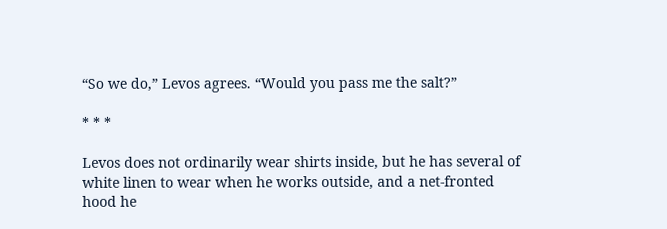“So we do,” Levos agrees. “Would you pass me the salt?”

* * *

Levos does not ordinarily wear shirts inside, but he has several of white linen to wear when he works outside, and a net-fronted hood he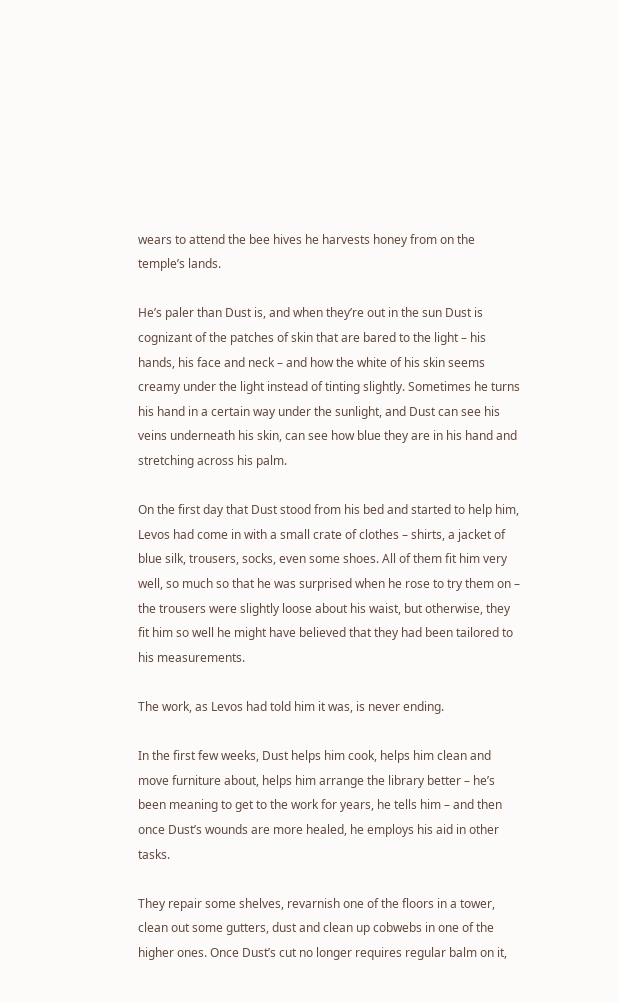wears to attend the bee hives he harvests honey from on the temple’s lands.

He’s paler than Dust is, and when they’re out in the sun Dust is cognizant of the patches of skin that are bared to the light – his hands, his face and neck – and how the white of his skin seems creamy under the light instead of tinting slightly. Sometimes he turns his hand in a certain way under the sunlight, and Dust can see his veins underneath his skin, can see how blue they are in his hand and stretching across his palm.

On the first day that Dust stood from his bed and started to help him, Levos had come in with a small crate of clothes – shirts, a jacket of blue silk, trousers, socks, even some shoes. All of them fit him very well, so much so that he was surprised when he rose to try them on – the trousers were slightly loose about his waist, but otherwise, they fit him so well he might have believed that they had been tailored to his measurements.

The work, as Levos had told him it was, is never ending.

In the first few weeks, Dust helps him cook, helps him clean and move furniture about, helps him arrange the library better – he’s been meaning to get to the work for years, he tells him – and then once Dust’s wounds are more healed, he employs his aid in other tasks.

They repair some shelves, revarnish one of the floors in a tower, clean out some gutters, dust and clean up cobwebs in one of the higher ones. Once Dust’s cut no longer requires regular balm on it,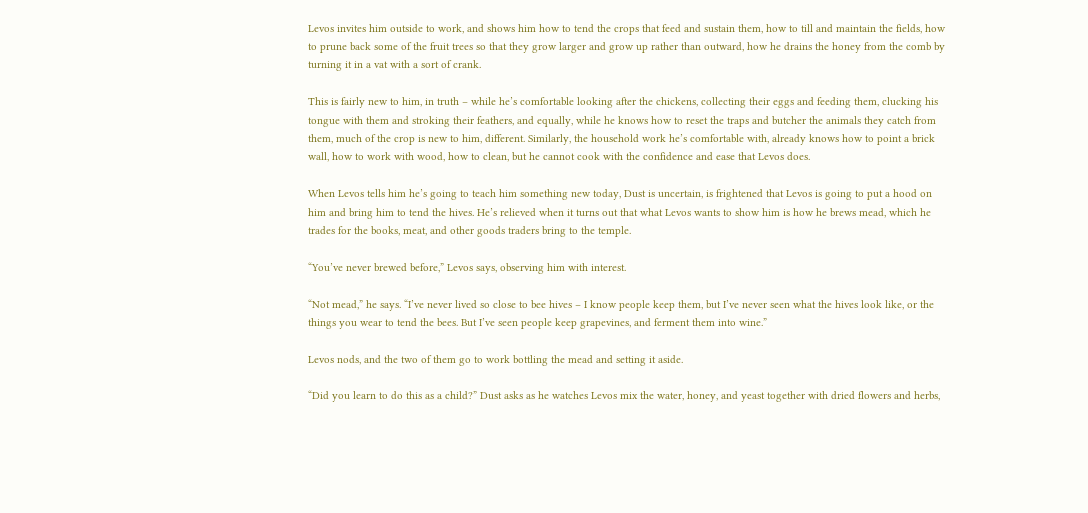Levos invites him outside to work, and shows him how to tend the crops that feed and sustain them, how to till and maintain the fields, how to prune back some of the fruit trees so that they grow larger and grow up rather than outward, how he drains the honey from the comb by turning it in a vat with a sort of crank.

This is fairly new to him, in truth – while he’s comfortable looking after the chickens, collecting their eggs and feeding them, clucking his tongue with them and stroking their feathers, and equally, while he knows how to reset the traps and butcher the animals they catch from them, much of the crop is new to him, different. Similarly, the household work he’s comfortable with, already knows how to point a brick wall, how to work with wood, how to clean, but he cannot cook with the confidence and ease that Levos does.

When Levos tells him he’s going to teach him something new today, Dust is uncertain, is frightened that Levos is going to put a hood on him and bring him to tend the hives. He’s relieved when it turns out that what Levos wants to show him is how he brews mead, which he trades for the books, meat, and other goods traders bring to the temple.

“You’ve never brewed before,” Levos says, observing him with interest.

“Not mead,” he says. “I’ve never lived so close to bee hives – I know people keep them, but I’ve never seen what the hives look like, or the things you wear to tend the bees. But I’ve seen people keep grapevines, and ferment them into wine.”

Levos nods, and the two of them go to work bottling the mead and setting it aside.

“Did you learn to do this as a child?” Dust asks as he watches Levos mix the water, honey, and yeast together with dried flowers and herbs,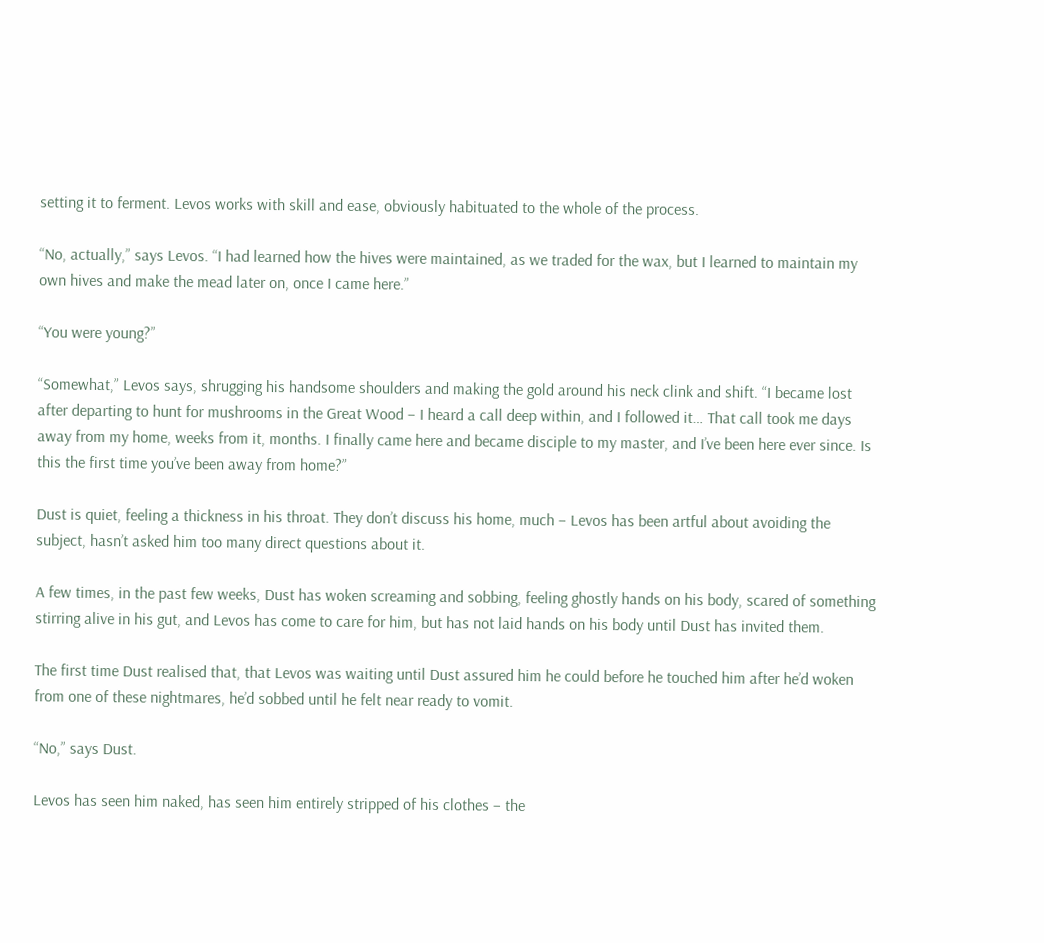setting it to ferment. Levos works with skill and ease, obviously habituated to the whole of the process.

“No, actually,” says Levos. “I had learned how the hives were maintained, as we traded for the wax, but I learned to maintain my own hives and make the mead later on, once I came here.”

“You were young?”

“Somewhat,” Levos says, shrugging his handsome shoulders and making the gold around his neck clink and shift. “I became lost after departing to hunt for mushrooms in the Great Wood – I heard a call deep within, and I followed it… That call took me days away from my home, weeks from it, months. I finally came here and became disciple to my master, and I’ve been here ever since. Is this the first time you’ve been away from home?”

Dust is quiet, feeling a thickness in his throat. They don’t discuss his home, much – Levos has been artful about avoiding the subject, hasn’t asked him too many direct questions about it.

A few times, in the past few weeks, Dust has woken screaming and sobbing, feeling ghostly hands on his body, scared of something stirring alive in his gut, and Levos has come to care for him, but has not laid hands on his body until Dust has invited them.

The first time Dust realised that, that Levos was waiting until Dust assured him he could before he touched him after he’d woken from one of these nightmares, he’d sobbed until he felt near ready to vomit.

“No,” says Dust.

Levos has seen him naked, has seen him entirely stripped of his clothes – the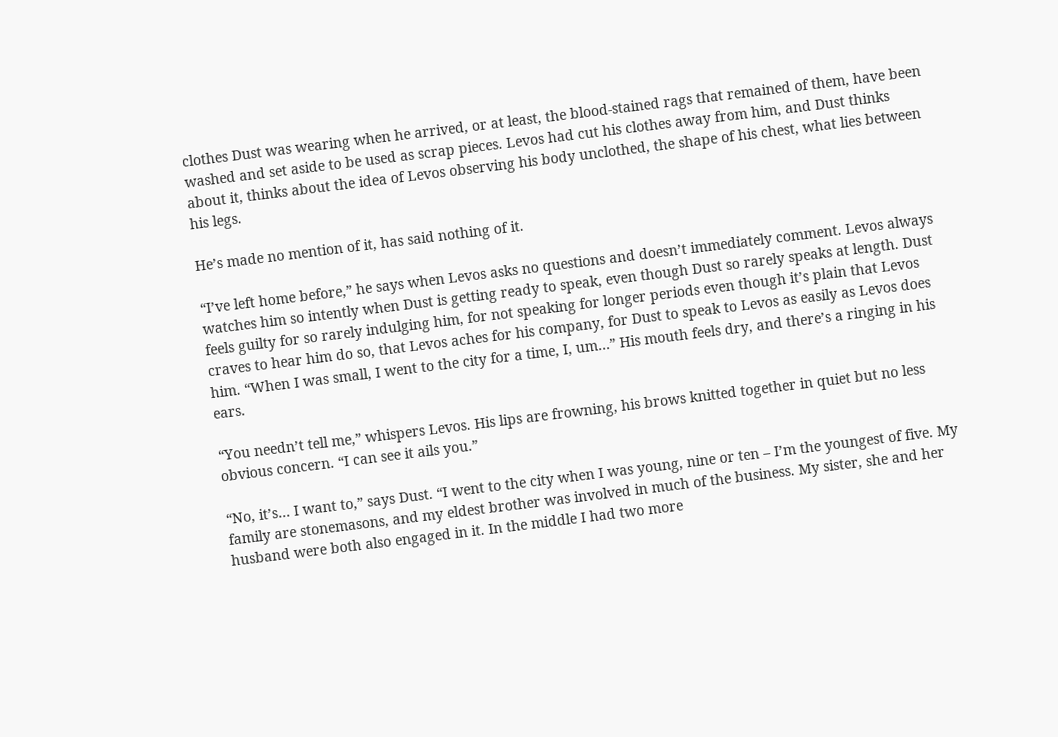clothes Dust was wearing when he arrived, or at least, the blood-stained rags that remained of them, have been washed and set aside to be used as scrap pieces. Levos had cut his clothes away from him, and Dust thinks about it, thinks about the idea of Levos observing his body unclothed, the shape of his chest, what lies between his legs.

He’s made no mention of it, has said nothing of it.

“I’ve left home before,” he says when Levos asks no questions and doesn’t immediately comment. Levos always watches him so intently when Dust is getting ready to speak, even though Dust so rarely speaks at length. Dust feels guilty for so rarely indulging him, for not speaking for longer periods even though it’s plain that Levos craves to hear him do so, that Levos aches for his company, for Dust to speak to Levos as easily as Levos does him. “When I was small, I went to the city for a time, I, um…” His mouth feels dry, and there’s a ringing in his ears.

“You needn’t tell me,” whispers Levos. His lips are frowning, his brows knitted together in quiet but no less obvious concern. “I can see it ails you.”

“No, it’s… I want to,” says Dust. “I went to the city when I was young, nine or ten – I’m the youngest of five. My family are stonemasons, and my eldest brother was involved in much of the business. My sister, she and her husband were both also engaged in it. In the middle I had two more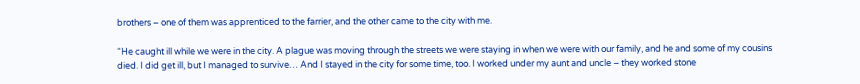brothers – one of them was apprenticed to the farrier, and the other came to the city with me.

“He caught ill while we were in the city. A plague was moving through the streets we were staying in when we were with our family, and he and some of my cousins died. I did get ill, but I managed to survive… And I stayed in the city for some time, too. I worked under my aunt and uncle – they worked stone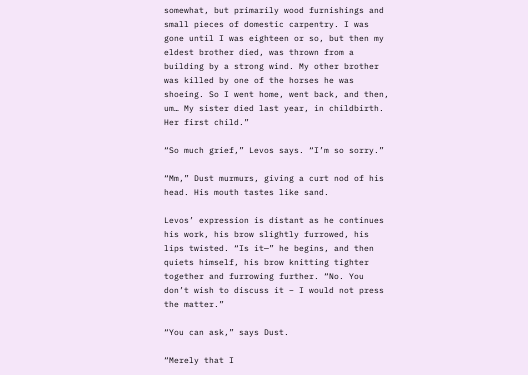somewhat, but primarily wood furnishings and small pieces of domestic carpentry. I was gone until I was eighteen or so, but then my eldest brother died, was thrown from a building by a strong wind. My other brother was killed by one of the horses he was shoeing. So I went home, went back, and then, um… My sister died last year, in childbirth. Her first child.”

“So much grief,” Levos says. “I’m so sorry.”

“Mm,” Dust murmurs, giving a curt nod of his head. His mouth tastes like sand.

Levos’ expression is distant as he continues his work, his brow slightly furrowed, his lips twisted. “Is it—” he begins, and then quiets himself, his brow knitting tighter together and furrowing further. “No. You don’t wish to discuss it – I would not press the matter.”

“You can ask,” says Dust.

“Merely that I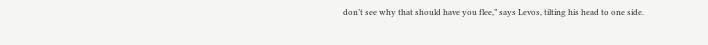don’t see why that should have you flee,” says Levos, tilting his head to one side.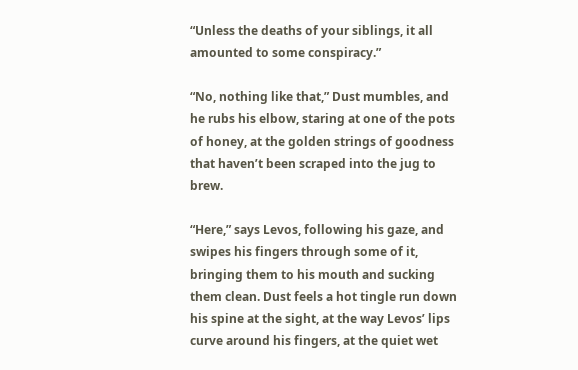“Unless the deaths of your siblings, it all amounted to some conspiracy.”

“No, nothing like that,” Dust mumbles, and he rubs his elbow, staring at one of the pots of honey, at the golden strings of goodness that haven’t been scraped into the jug to brew.

“Here,” says Levos, following his gaze, and swipes his fingers through some of it, bringing them to his mouth and sucking them clean. Dust feels a hot tingle run down his spine at the sight, at the way Levos’ lips curve around his fingers, at the quiet wet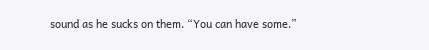sound as he sucks on them. “You can have some.”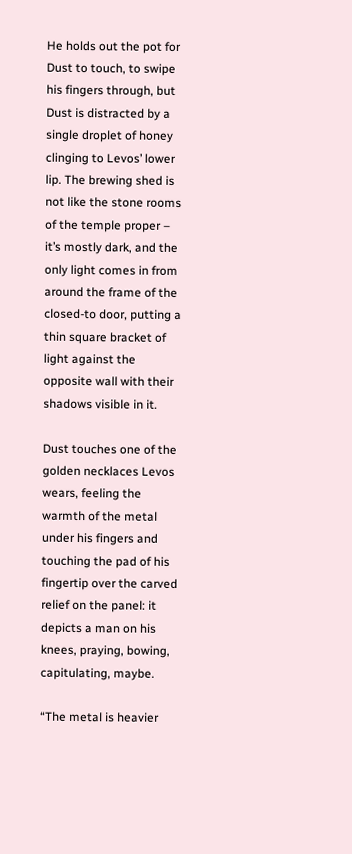He holds out the pot for Dust to touch, to swipe his fingers through, but Dust is distracted by a single droplet of honey clinging to Levos’ lower lip. The brewing shed is not like the stone rooms of the temple proper – it’s mostly dark, and the only light comes in from around the frame of the closed-to door, putting a thin square bracket of light against the opposite wall with their shadows visible in it.

Dust touches one of the golden necklaces Levos wears, feeling the warmth of the metal under his fingers and touching the pad of his fingertip over the carved relief on the panel: it depicts a man on his knees, praying, bowing, capitulating, maybe.

“The metal is heavier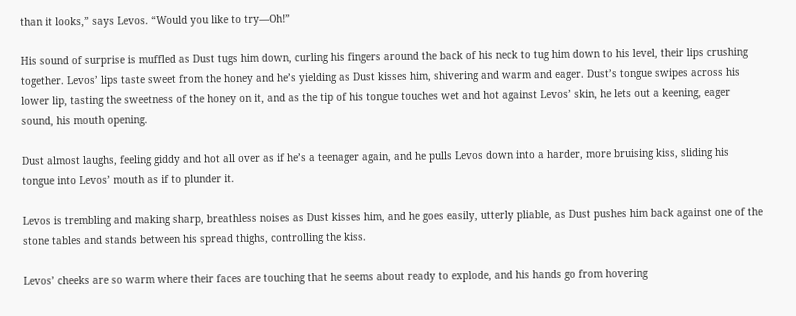than it looks,” says Levos. “Would you like to try—Oh!”

His sound of surprise is muffled as Dust tugs him down, curling his fingers around the back of his neck to tug him down to his level, their lips crushing together. Levos’ lips taste sweet from the honey and he’s yielding as Dust kisses him, shivering and warm and eager. Dust’s tongue swipes across his lower lip, tasting the sweetness of the honey on it, and as the tip of his tongue touches wet and hot against Levos’ skin, he lets out a keening, eager sound, his mouth opening.

Dust almost laughs, feeling giddy and hot all over as if he’s a teenager again, and he pulls Levos down into a harder, more bruising kiss, sliding his tongue into Levos’ mouth as if to plunder it.

Levos is trembling and making sharp, breathless noises as Dust kisses him, and he goes easily, utterly pliable, as Dust pushes him back against one of the stone tables and stands between his spread thighs, controlling the kiss.

Levos’ cheeks are so warm where their faces are touching that he seems about ready to explode, and his hands go from hovering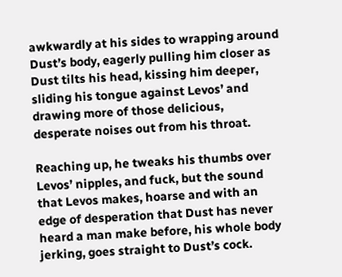awkwardly at his sides to wrapping around Dust’s body, eagerly pulling him closer as Dust tilts his head, kissing him deeper, sliding his tongue against Levos’ and drawing more of those delicious, desperate noises out from his throat.

Reaching up, he tweaks his thumbs over Levos’ nipples, and fuck, but the sound that Levos makes, hoarse and with an edge of desperation that Dust has never heard a man make before, his whole body jerking, goes straight to Dust’s cock.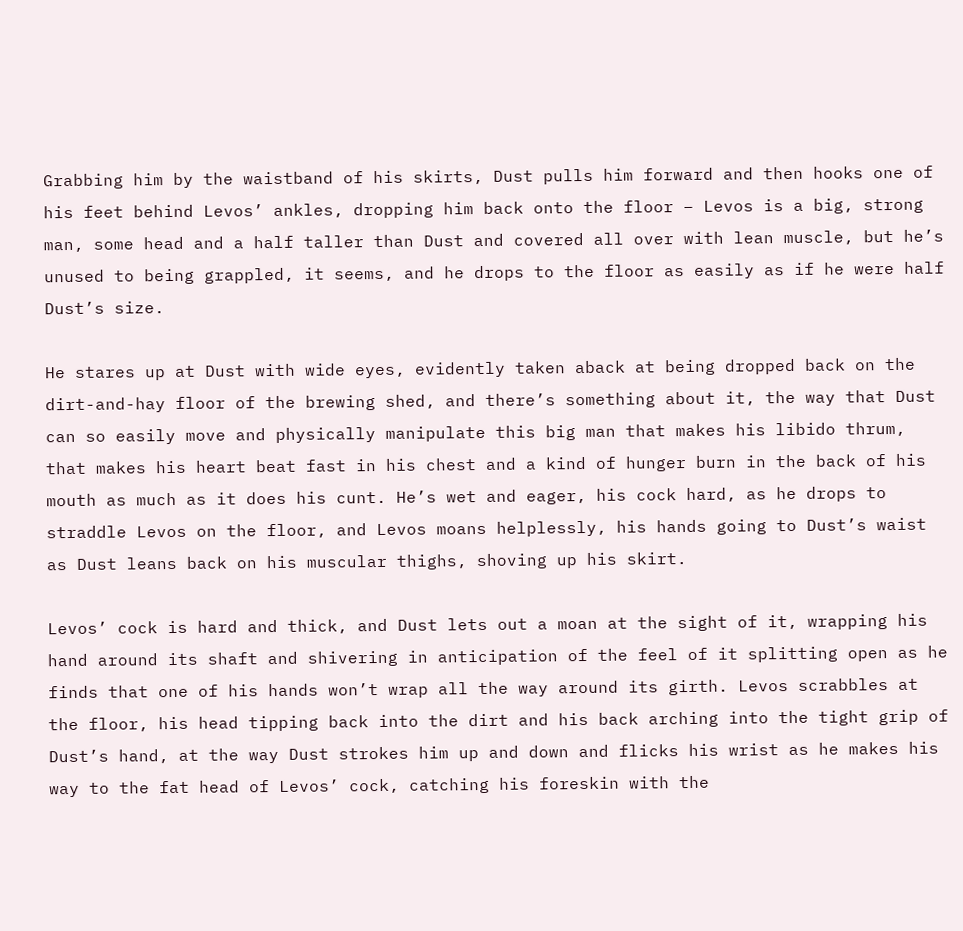Grabbing him by the waistband of his skirts, Dust pulls him forward and then hooks one of his feet behind Levos’ ankles, dropping him back onto the floor – Levos is a big, strong man, some head and a half taller than Dust and covered all over with lean muscle, but he’s unused to being grappled, it seems, and he drops to the floor as easily as if he were half Dust’s size.

He stares up at Dust with wide eyes, evidently taken aback at being dropped back on the dirt-and-hay floor of the brewing shed, and there’s something about it, the way that Dust can so easily move and physically manipulate this big man that makes his libido thrum, that makes his heart beat fast in his chest and a kind of hunger burn in the back of his mouth as much as it does his cunt. He’s wet and eager, his cock hard, as he drops to straddle Levos on the floor, and Levos moans helplessly, his hands going to Dust’s waist as Dust leans back on his muscular thighs, shoving up his skirt.

Levos’ cock is hard and thick, and Dust lets out a moan at the sight of it, wrapping his hand around its shaft and shivering in anticipation of the feel of it splitting open as he finds that one of his hands won’t wrap all the way around its girth. Levos scrabbles at the floor, his head tipping back into the dirt and his back arching into the tight grip of Dust’s hand, at the way Dust strokes him up and down and flicks his wrist as he makes his way to the fat head of Levos’ cock, catching his foreskin with the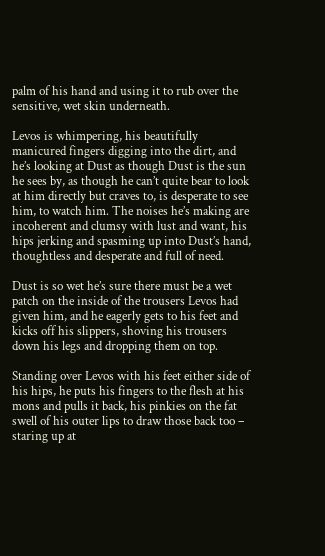palm of his hand and using it to rub over the sensitive, wet skin underneath.

Levos is whimpering, his beautifully manicured fingers digging into the dirt, and he’s looking at Dust as though Dust is the sun he sees by, as though he can’t quite bear to look at him directly but craves to, is desperate to see him, to watch him. The noises he’s making are incoherent and clumsy with lust and want, his hips jerking and spasming up into Dust’s hand, thoughtless and desperate and full of need.

Dust is so wet he’s sure there must be a wet patch on the inside of the trousers Levos had given him, and he eagerly gets to his feet and kicks off his slippers, shoving his trousers down his legs and dropping them on top.

Standing over Levos with his feet either side of his hips, he puts his fingers to the flesh at his mons and pulls it back, his pinkies on the fat swell of his outer lips to draw those back too – staring up at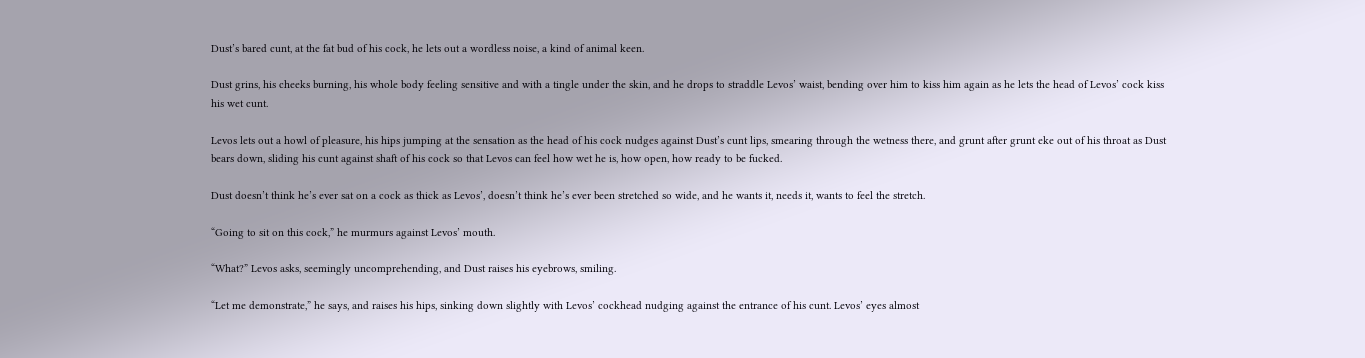Dust’s bared cunt, at the fat bud of his cock, he lets out a wordless noise, a kind of animal keen.

Dust grins, his cheeks burning, his whole body feeling sensitive and with a tingle under the skin, and he drops to straddle Levos’ waist, bending over him to kiss him again as he lets the head of Levos’ cock kiss his wet cunt.

Levos lets out a howl of pleasure, his hips jumping at the sensation as the head of his cock nudges against Dust’s cunt lips, smearing through the wetness there, and grunt after grunt eke out of his throat as Dust bears down, sliding his cunt against shaft of his cock so that Levos can feel how wet he is, how open, how ready to be fucked.

Dust doesn’t think he’s ever sat on a cock as thick as Levos’, doesn’t think he’s ever been stretched so wide, and he wants it, needs it, wants to feel the stretch.

“Going to sit on this cock,” he murmurs against Levos’ mouth.

“What?” Levos asks, seemingly uncomprehending, and Dust raises his eyebrows, smiling.

“Let me demonstrate,” he says, and raises his hips, sinking down slightly with Levos’ cockhead nudging against the entrance of his cunt. Levos’ eyes almost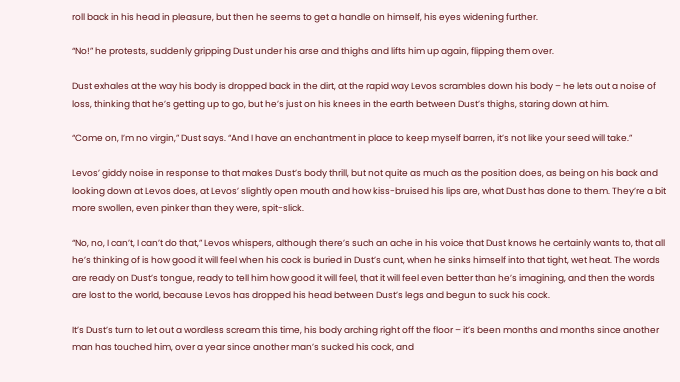roll back in his head in pleasure, but then he seems to get a handle on himself, his eyes widening further.

“No!” he protests, suddenly gripping Dust under his arse and thighs and lifts him up again, flipping them over.

Dust exhales at the way his body is dropped back in the dirt, at the rapid way Levos scrambles down his body – he lets out a noise of loss, thinking that he’s getting up to go, but he’s just on his knees in the earth between Dust’s thighs, staring down at him.

“Come on, I’m no virgin,” Dust says. “And I have an enchantment in place to keep myself barren, it’s not like your seed will take.”

Levos’ giddy noise in response to that makes Dust’s body thrill, but not quite as much as the position does, as being on his back and looking down at Levos does, at Levos’ slightly open mouth and how kiss-bruised his lips are, what Dust has done to them. They’re a bit more swollen, even pinker than they were, spit-slick.

“No, no, I can’t, I can’t do that,” Levos whispers, although there’s such an ache in his voice that Dust knows he certainly wants to, that all he’s thinking of is how good it will feel when his cock is buried in Dust’s cunt, when he sinks himself into that tight, wet heat. The words are ready on Dust’s tongue, ready to tell him how good it will feel, that it will feel even better than he’s imagining, and then the words are lost to the world, because Levos has dropped his head between Dust’s legs and begun to suck his cock.

It’s Dust’s turn to let out a wordless scream this time, his body arching right off the floor – it’s been months and months since another man has touched him, over a year since another man’s sucked his cock, and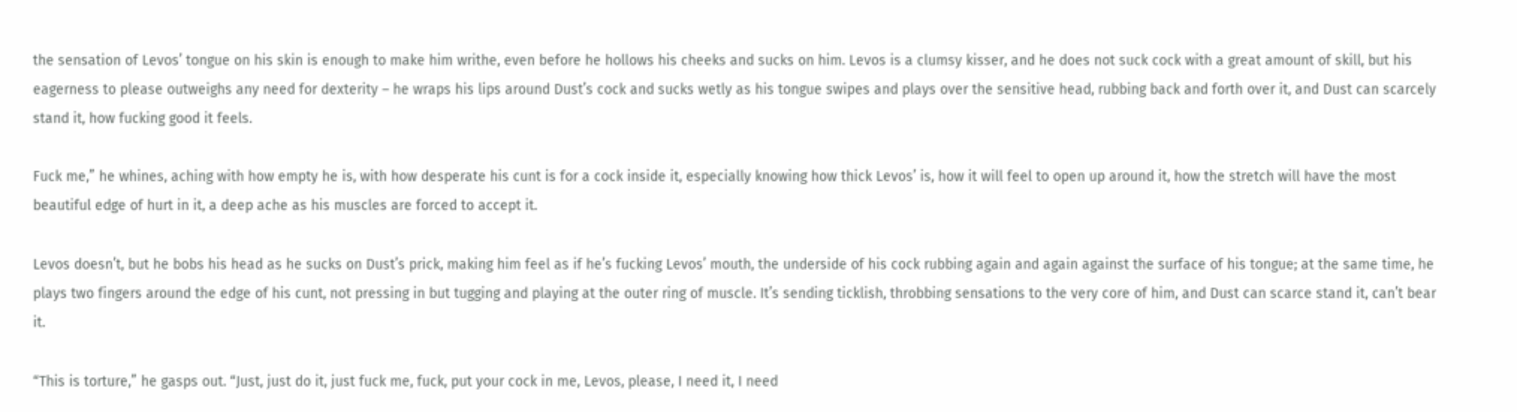the sensation of Levos’ tongue on his skin is enough to make him writhe, even before he hollows his cheeks and sucks on him. Levos is a clumsy kisser, and he does not suck cock with a great amount of skill, but his eagerness to please outweighs any need for dexterity – he wraps his lips around Dust’s cock and sucks wetly as his tongue swipes and plays over the sensitive head, rubbing back and forth over it, and Dust can scarcely stand it, how fucking good it feels.

Fuck me,” he whines, aching with how empty he is, with how desperate his cunt is for a cock inside it, especially knowing how thick Levos’ is, how it will feel to open up around it, how the stretch will have the most beautiful edge of hurt in it, a deep ache as his muscles are forced to accept it.

Levos doesn’t, but he bobs his head as he sucks on Dust’s prick, making him feel as if he’s fucking Levos’ mouth, the underside of his cock rubbing again and again against the surface of his tongue; at the same time, he plays two fingers around the edge of his cunt, not pressing in but tugging and playing at the outer ring of muscle. It’s sending ticklish, throbbing sensations to the very core of him, and Dust can scarce stand it, can’t bear it.

“This is torture,” he gasps out. “Just, just do it, just fuck me, fuck, put your cock in me, Levos, please, I need it, I need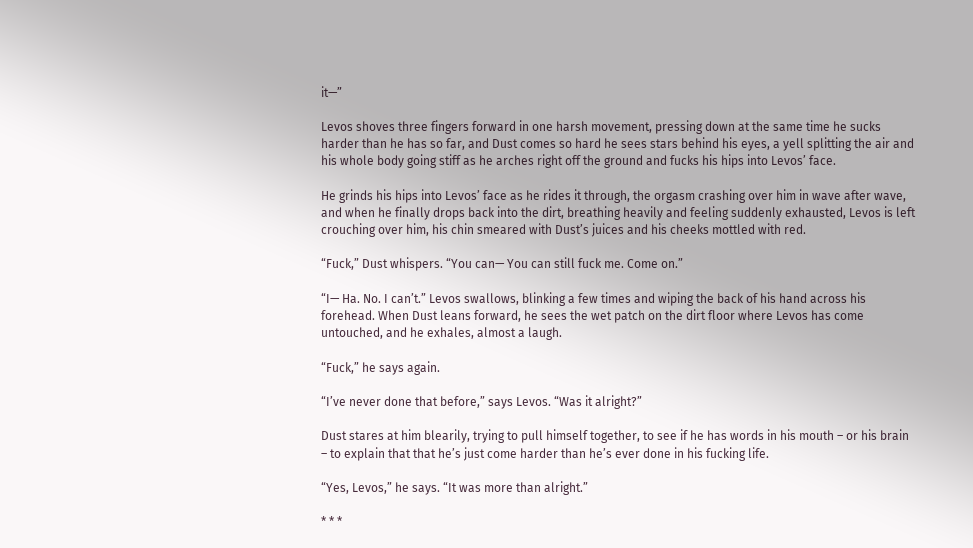it—”

Levos shoves three fingers forward in one harsh movement, pressing down at the same time he sucks harder than he has so far, and Dust comes so hard he sees stars behind his eyes, a yell splitting the air and his whole body going stiff as he arches right off the ground and fucks his hips into Levos’ face.

He grinds his hips into Levos’ face as he rides it through, the orgasm crashing over him in wave after wave, and when he finally drops back into the dirt, breathing heavily and feeling suddenly exhausted, Levos is left crouching over him, his chin smeared with Dust’s juices and his cheeks mottled with red.

“Fuck,” Dust whispers. “You can— You can still fuck me. Come on.”

“I— Ha. No. I can’t.” Levos swallows, blinking a few times and wiping the back of his hand across his forehead. When Dust leans forward, he sees the wet patch on the dirt floor where Levos has come untouched, and he exhales, almost a laugh.

“Fuck,” he says again.

“I’ve never done that before,” says Levos. “Was it alright?”

Dust stares at him blearily, trying to pull himself together, to see if he has words in his mouth – or his brain – to explain that that he’s just come harder than he’s ever done in his fucking life.

“Yes, Levos,” he says. “It was more than alright.”

* * *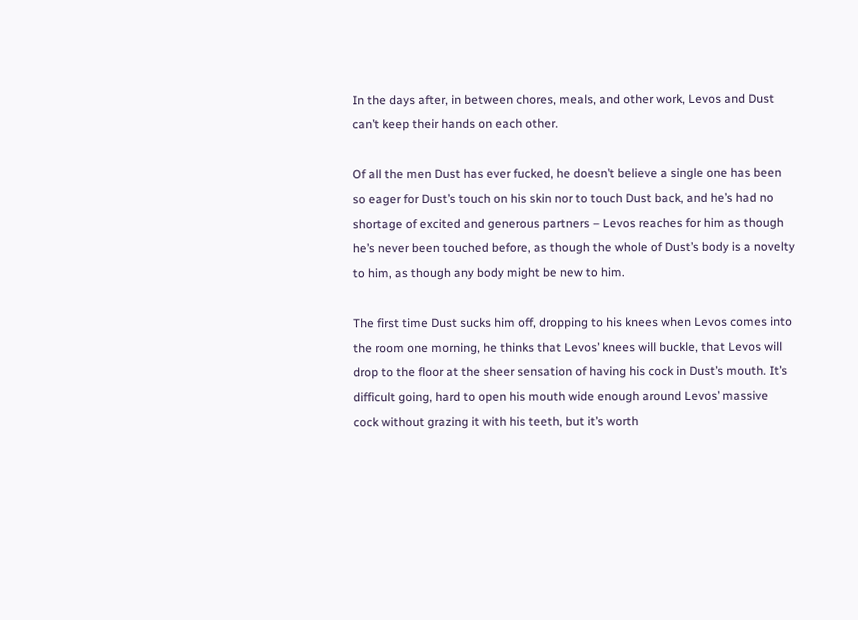In the days after, in between chores, meals, and other work, Levos and Dust can’t keep their hands on each other.

Of all the men Dust has ever fucked, he doesn’t believe a single one has been so eager for Dust’s touch on his skin nor to touch Dust back, and he’s had no shortage of excited and generous partners – Levos reaches for him as though he’s never been touched before, as though the whole of Dust’s body is a novelty to him, as though any body might be new to him.

The first time Dust sucks him off, dropping to his knees when Levos comes into the room one morning, he thinks that Levos’ knees will buckle, that Levos will drop to the floor at the sheer sensation of having his cock in Dust’s mouth. It’s difficult going, hard to open his mouth wide enough around Levos’ massive cock without grazing it with his teeth, but it’s worth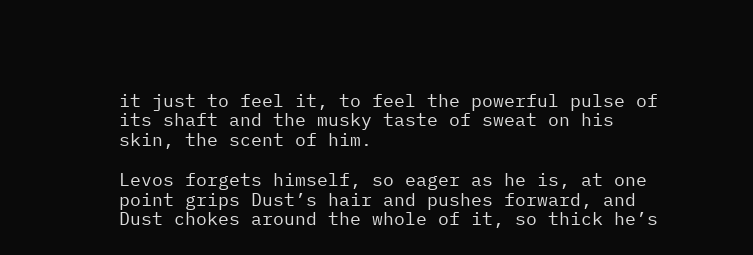it just to feel it, to feel the powerful pulse of its shaft and the musky taste of sweat on his skin, the scent of him.

Levos forgets himself, so eager as he is, at one point grips Dust’s hair and pushes forward, and Dust chokes around the whole of it, so thick he’s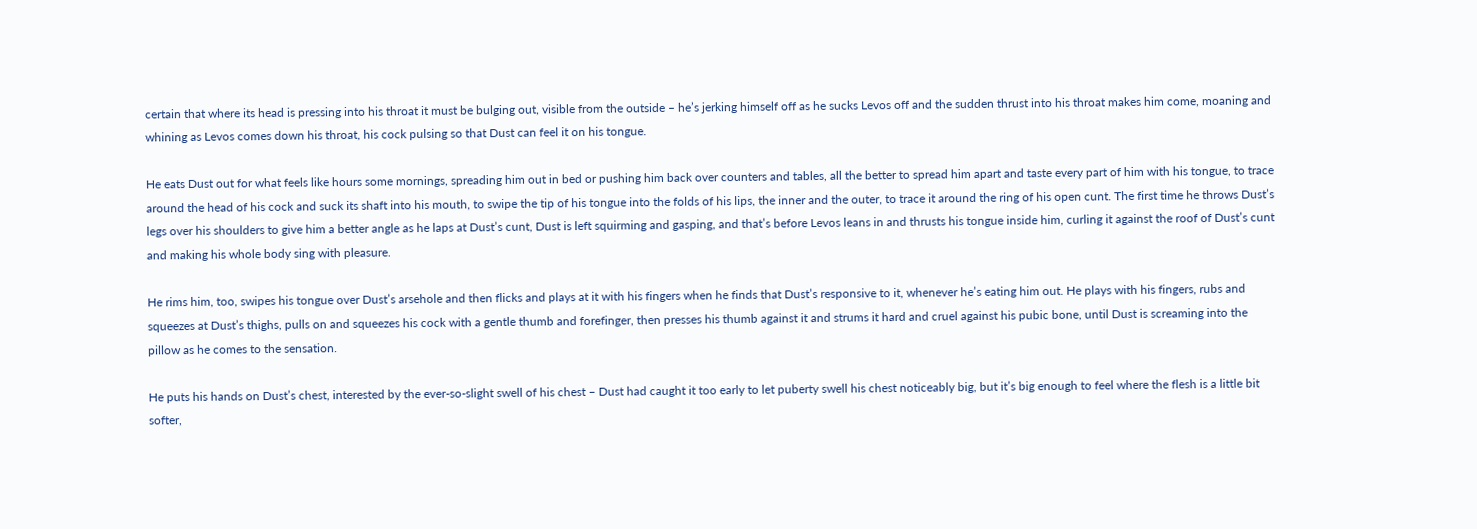certain that where its head is pressing into his throat it must be bulging out, visible from the outside – he’s jerking himself off as he sucks Levos off and the sudden thrust into his throat makes him come, moaning and whining as Levos comes down his throat, his cock pulsing so that Dust can feel it on his tongue.

He eats Dust out for what feels like hours some mornings, spreading him out in bed or pushing him back over counters and tables, all the better to spread him apart and taste every part of him with his tongue, to trace around the head of his cock and suck its shaft into his mouth, to swipe the tip of his tongue into the folds of his lips, the inner and the outer, to trace it around the ring of his open cunt. The first time he throws Dust’s legs over his shoulders to give him a better angle as he laps at Dust’s cunt, Dust is left squirming and gasping, and that’s before Levos leans in and thrusts his tongue inside him, curling it against the roof of Dust’s cunt and making his whole body sing with pleasure.

He rims him, too, swipes his tongue over Dust’s arsehole and then flicks and plays at it with his fingers when he finds that Dust’s responsive to it, whenever he’s eating him out. He plays with his fingers, rubs and squeezes at Dust’s thighs, pulls on and squeezes his cock with a gentle thumb and forefinger, then presses his thumb against it and strums it hard and cruel against his pubic bone, until Dust is screaming into the pillow as he comes to the sensation.

He puts his hands on Dust’s chest, interested by the ever-so-slight swell of his chest – Dust had caught it too early to let puberty swell his chest noticeably big, but it’s big enough to feel where the flesh is a little bit softer,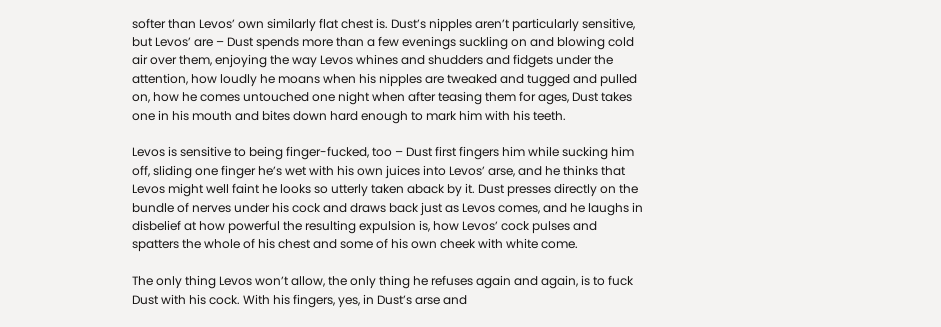softer than Levos’ own similarly flat chest is. Dust’s nipples aren’t particularly sensitive, but Levos’ are – Dust spends more than a few evenings suckling on and blowing cold air over them, enjoying the way Levos whines and shudders and fidgets under the attention, how loudly he moans when his nipples are tweaked and tugged and pulled on, how he comes untouched one night when after teasing them for ages, Dust takes one in his mouth and bites down hard enough to mark him with his teeth.

Levos is sensitive to being finger-fucked, too – Dust first fingers him while sucking him off, sliding one finger he’s wet with his own juices into Levos’ arse, and he thinks that Levos might well faint he looks so utterly taken aback by it. Dust presses directly on the bundle of nerves under his cock and draws back just as Levos comes, and he laughs in disbelief at how powerful the resulting expulsion is, how Levos’ cock pulses and spatters the whole of his chest and some of his own cheek with white come.

The only thing Levos won’t allow, the only thing he refuses again and again, is to fuck Dust with his cock. With his fingers, yes, in Dust’s arse and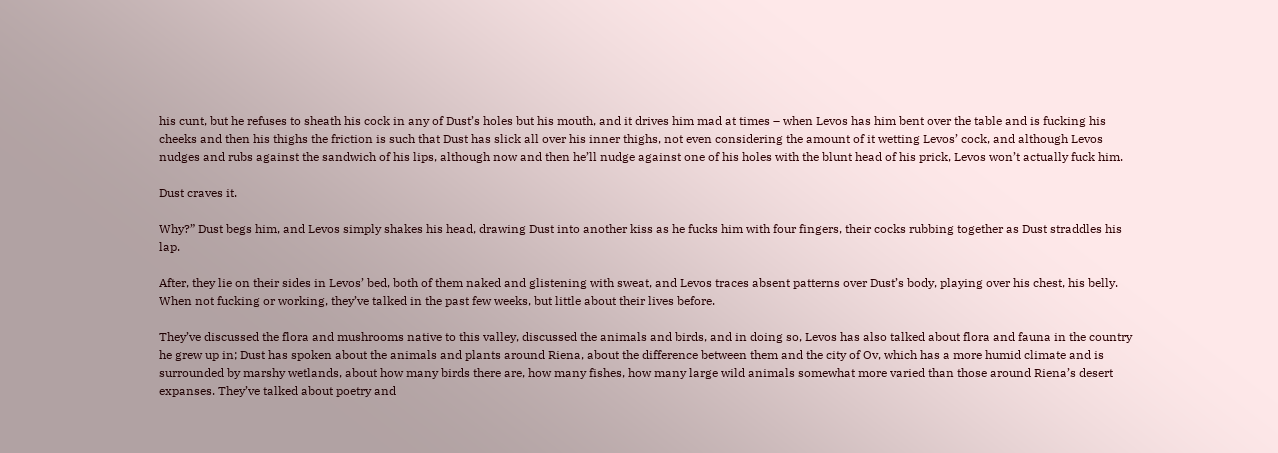his cunt, but he refuses to sheath his cock in any of Dust’s holes but his mouth, and it drives him mad at times – when Levos has him bent over the table and is fucking his cheeks and then his thighs the friction is such that Dust has slick all over his inner thighs, not even considering the amount of it wetting Levos’ cock, and although Levos nudges and rubs against the sandwich of his lips, although now and then he’ll nudge against one of his holes with the blunt head of his prick, Levos won’t actually fuck him.

Dust craves it.

Why?” Dust begs him, and Levos simply shakes his head, drawing Dust into another kiss as he fucks him with four fingers, their cocks rubbing together as Dust straddles his lap.

After, they lie on their sides in Levos’ bed, both of them naked and glistening with sweat, and Levos traces absent patterns over Dust’s body, playing over his chest, his belly. When not fucking or working, they’ve talked in the past few weeks, but little about their lives before.

They’ve discussed the flora and mushrooms native to this valley, discussed the animals and birds, and in doing so, Levos has also talked about flora and fauna in the country he grew up in; Dust has spoken about the animals and plants around Riena, about the difference between them and the city of Ov, which has a more humid climate and is surrounded by marshy wetlands, about how many birds there are, how many fishes, how many large wild animals somewhat more varied than those around Riena’s desert expanses. They’ve talked about poetry and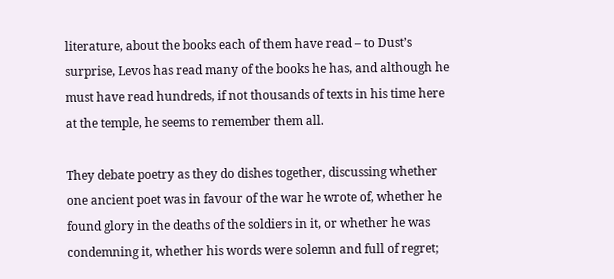literature, about the books each of them have read – to Dust’s surprise, Levos has read many of the books he has, and although he must have read hundreds, if not thousands of texts in his time here at the temple, he seems to remember them all.

They debate poetry as they do dishes together, discussing whether one ancient poet was in favour of the war he wrote of, whether he found glory in the deaths of the soldiers in it, or whether he was condemning it, whether his words were solemn and full of regret;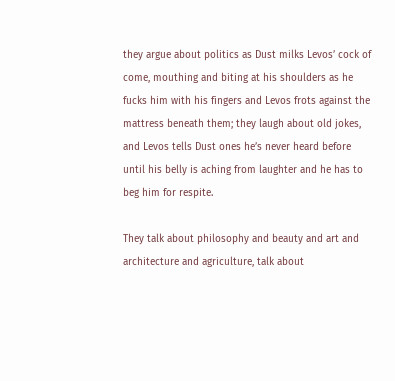they argue about politics as Dust milks Levos’ cock of come, mouthing and biting at his shoulders as he fucks him with his fingers and Levos frots against the mattress beneath them; they laugh about old jokes, and Levos tells Dust ones he’s never heard before until his belly is aching from laughter and he has to beg him for respite.

They talk about philosophy and beauty and art and architecture and agriculture, talk about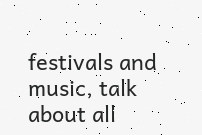festivals and music, talk about all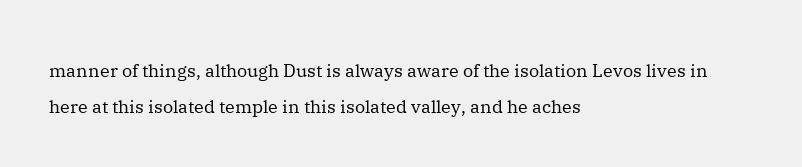manner of things, although Dust is always aware of the isolation Levos lives in here at this isolated temple in this isolated valley, and he aches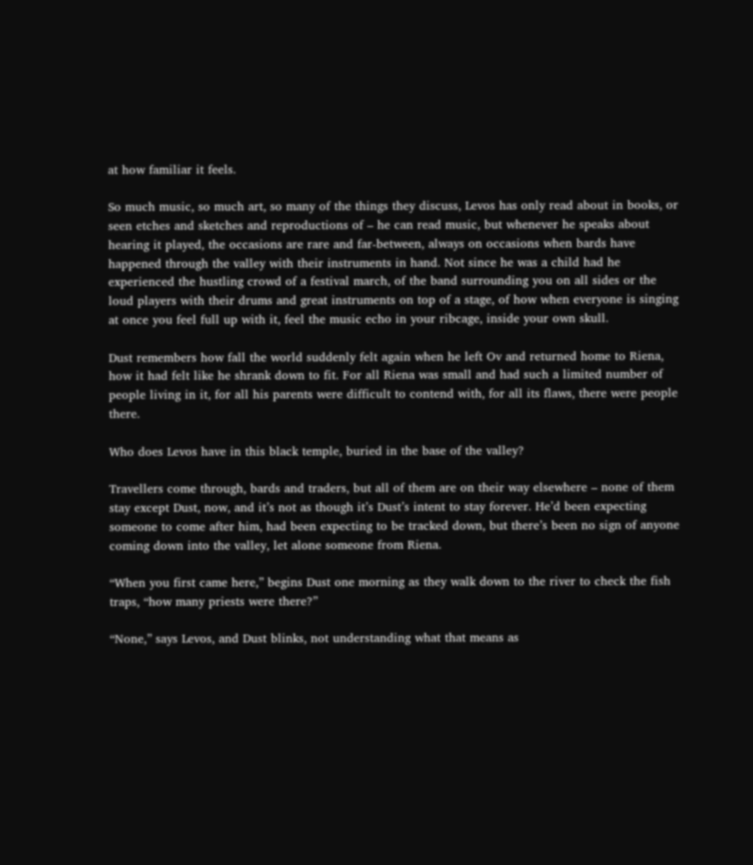at how familiar it feels.

So much music, so much art, so many of the things they discuss, Levos has only read about in books, or seen etches and sketches and reproductions of – he can read music, but whenever he speaks about hearing it played, the occasions are rare and far-between, always on occasions when bards have happened through the valley with their instruments in hand. Not since he was a child had he experienced the hustling crowd of a festival march, of the band surrounding you on all sides or the loud players with their drums and great instruments on top of a stage, of how when everyone is singing at once you feel full up with it, feel the music echo in your ribcage, inside your own skull.

Dust remembers how fall the world suddenly felt again when he left Ov and returned home to Riena, how it had felt like he shrank down to fit. For all Riena was small and had such a limited number of people living in it, for all his parents were difficult to contend with, for all its flaws, there were people there.

Who does Levos have in this black temple, buried in the base of the valley?

Travellers come through, bards and traders, but all of them are on their way elsewhere – none of them stay except Dust, now, and it’s not as though it’s Dust’s intent to stay forever. He’d been expecting someone to come after him, had been expecting to be tracked down, but there’s been no sign of anyone coming down into the valley, let alone someone from Riena.

“When you first came here,” begins Dust one morning as they walk down to the river to check the fish traps, “how many priests were there?”

“None,” says Levos, and Dust blinks, not understanding what that means as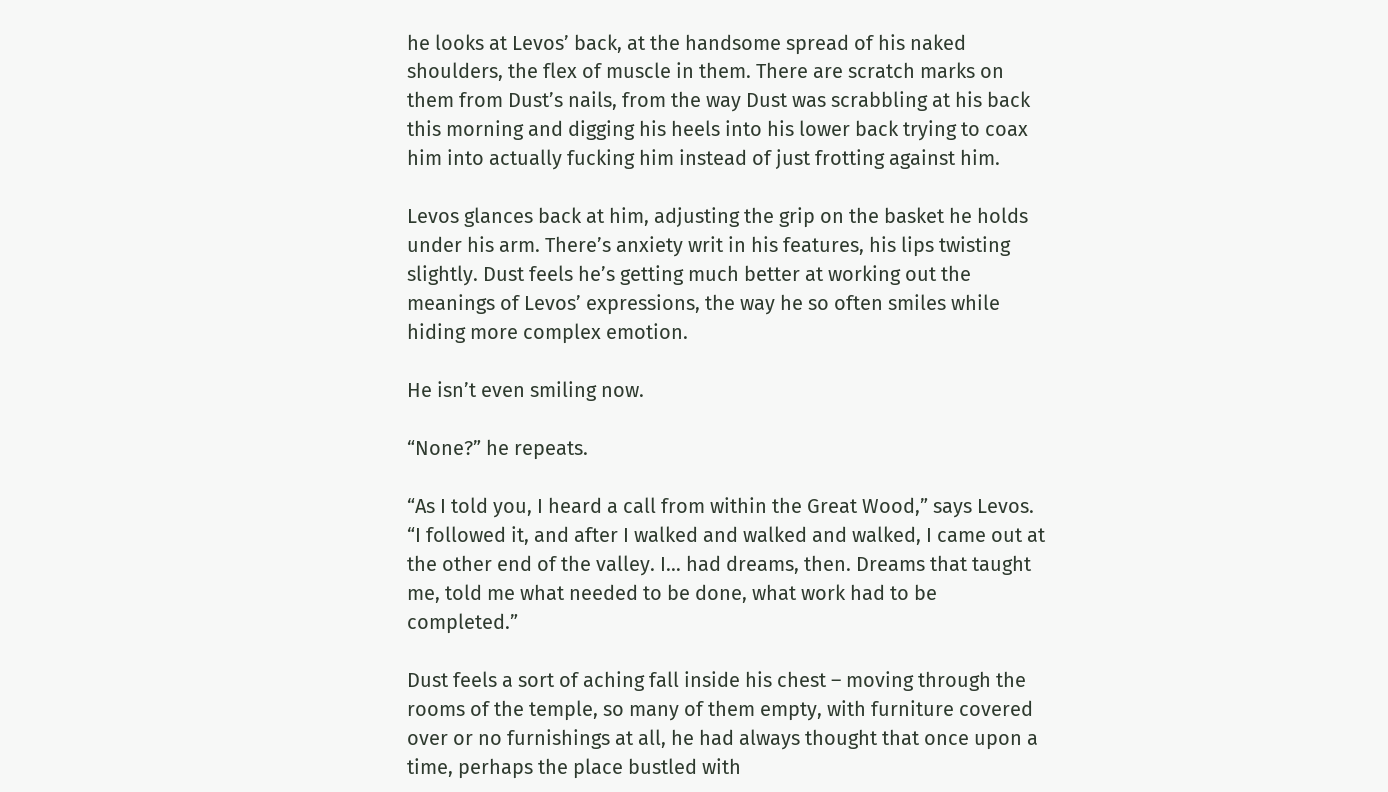he looks at Levos’ back, at the handsome spread of his naked shoulders, the flex of muscle in them. There are scratch marks on them from Dust’s nails, from the way Dust was scrabbling at his back this morning and digging his heels into his lower back trying to coax him into actually fucking him instead of just frotting against him.

Levos glances back at him, adjusting the grip on the basket he holds under his arm. There’s anxiety writ in his features, his lips twisting slightly. Dust feels he’s getting much better at working out the meanings of Levos’ expressions, the way he so often smiles while hiding more complex emotion.

He isn’t even smiling now.

“None?” he repeats.

“As I told you, I heard a call from within the Great Wood,” says Levos. “I followed it, and after I walked and walked and walked, I came out at the other end of the valley. I… had dreams, then. Dreams that taught me, told me what needed to be done, what work had to be completed.”

Dust feels a sort of aching fall inside his chest – moving through the rooms of the temple, so many of them empty, with furniture covered over or no furnishings at all, he had always thought that once upon a time, perhaps the place bustled with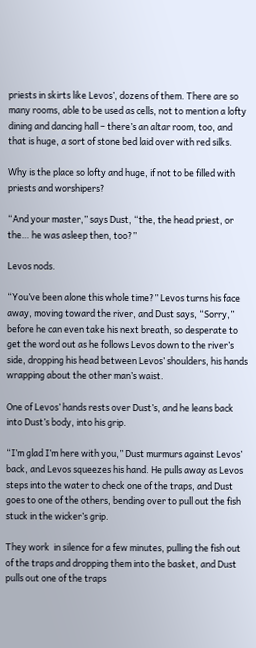priests in skirts like Levos’, dozens of them. There are so many rooms, able to be used as cells, not to mention a lofty dining and dancing hall – there’s an altar room, too, and that is huge, a sort of stone bed laid over with red silks.

Why is the place so lofty and huge, if not to be filled with priests and worshipers?

“And your master,” says Dust, “the, the head priest, or the… he was asleep then, too?”

Levos nods.

“You’ve been alone this whole time?” Levos turns his face away, moving toward the river, and Dust says, “Sorry,” before he can even take his next breath, so desperate to get the word out as he follows Levos down to the river’s side, dropping his head between Levos’ shoulders, his hands wrapping about the other man’s waist.

One of Levos’ hands rests over Dust’s, and he leans back into Dust’s body, into his grip.

“I’m glad I’m here with you,” Dust murmurs against Levos’ back, and Levos squeezes his hand. He pulls away as Levos steps into the water to check one of the traps, and Dust goes to one of the others, bending over to pull out the fish stuck in the wicker’s grip.

They work  in silence for a few minutes, pulling the fish out of the traps and dropping them into the basket, and Dust pulls out one of the traps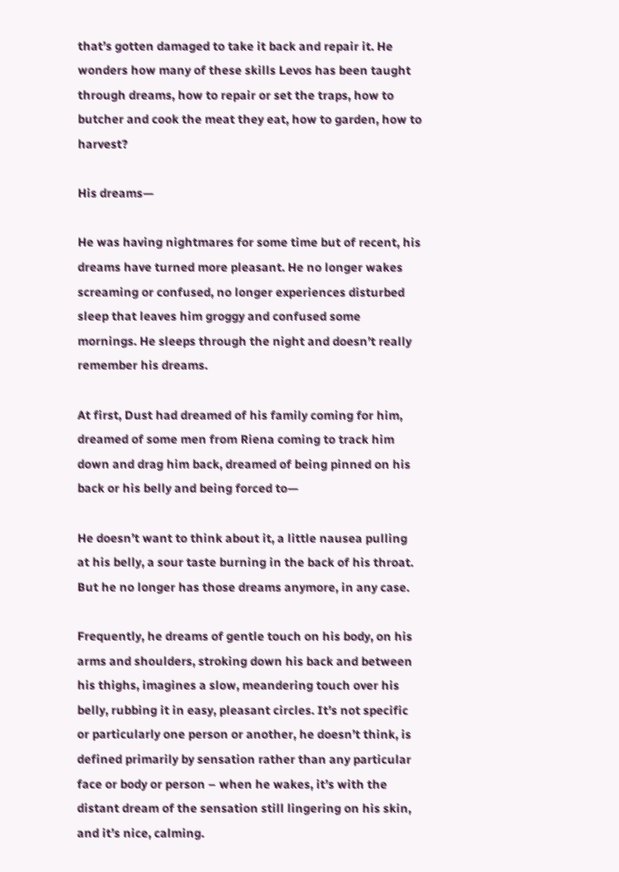that’s gotten damaged to take it back and repair it. He wonders how many of these skills Levos has been taught through dreams, how to repair or set the traps, how to butcher and cook the meat they eat, how to garden, how to harvest?

His dreams—

He was having nightmares for some time but of recent, his dreams have turned more pleasant. He no longer wakes screaming or confused, no longer experiences disturbed sleep that leaves him groggy and confused some mornings. He sleeps through the night and doesn’t really remember his dreams.

At first, Dust had dreamed of his family coming for him, dreamed of some men from Riena coming to track him down and drag him back, dreamed of being pinned on his back or his belly and being forced to—

He doesn’t want to think about it, a little nausea pulling at his belly, a sour taste burning in the back of his throat. But he no longer has those dreams anymore, in any case.

Frequently, he dreams of gentle touch on his body, on his arms and shoulders, stroking down his back and between his thighs, imagines a slow, meandering touch over his belly, rubbing it in easy, pleasant circles. It’s not specific or particularly one person or another, he doesn’t think, is defined primarily by sensation rather than any particular face or body or person – when he wakes, it’s with the distant dream of the sensation still lingering on his skin, and it’s nice, calming.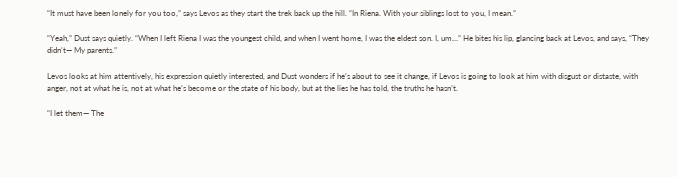“It must have been lonely for you too,” says Levos as they start the trek back up the hill. “In Riena. With your siblings lost to you, I mean.”

“Yeah,” Dust says quietly. “When I left Riena I was the youngest child, and when I went home, I was the eldest son. I, um…” He bites his lip, glancing back at Levos, and says, “They didn’t— My parents.”

Levos looks at him attentively, his expression quietly interested, and Dust wonders if he’s about to see it change, if Levos is going to look at him with disgust or distaste, with anger, not at what he is, not at what he’s become or the state of his body, but at the lies he has told, the truths he hasn’t.

“I let them— The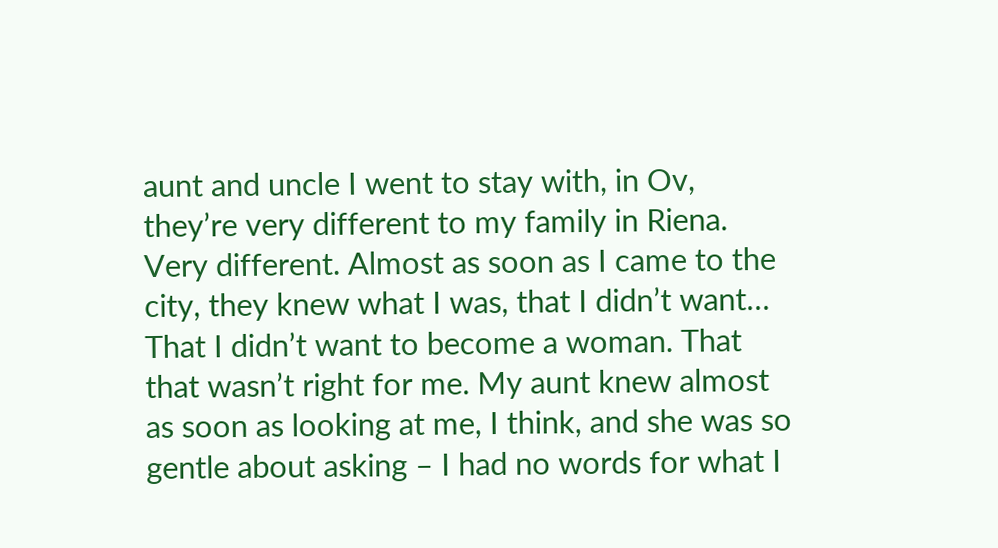aunt and uncle I went to stay with, in Ov, they’re very different to my family in Riena. Very different. Almost as soon as I came to the city, they knew what I was, that I didn’t want… That I didn’t want to become a woman. That that wasn’t right for me. My aunt knew almost as soon as looking at me, I think, and she was so gentle about asking – I had no words for what I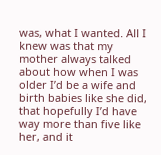was, what I wanted. All I knew was that my mother always talked about how when I was older I’d be a wife and birth babies like she did, that hopefully I’d have way more than five like her, and it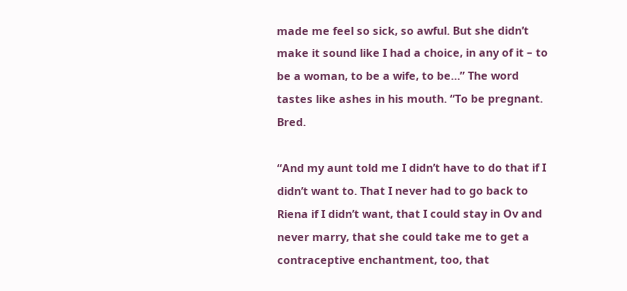made me feel so sick, so awful. But she didn’t make it sound like I had a choice, in any of it – to be a woman, to be a wife, to be…” The word tastes like ashes in his mouth. “To be pregnant. Bred.

“And my aunt told me I didn’t have to do that if I didn’t want to. That I never had to go back to Riena if I didn’t want, that I could stay in Ov and never marry, that she could take me to get a contraceptive enchantment, too, that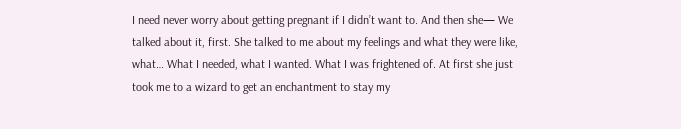I need never worry about getting pregnant if I didn’t want to. And then she— We talked about it, first. She talked to me about my feelings and what they were like, what… What I needed, what I wanted. What I was frightened of. At first she just took me to a wizard to get an enchantment to stay my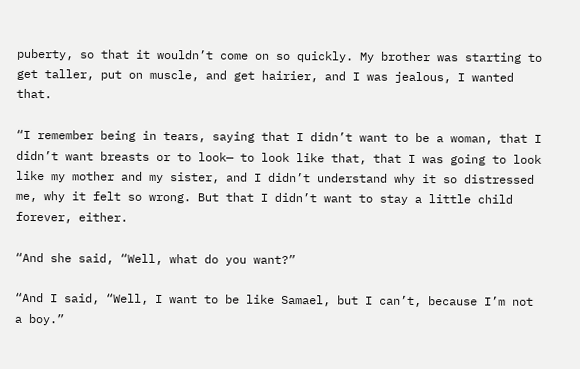puberty, so that it wouldn’t come on so quickly. My brother was starting to get taller, put on muscle, and get hairier, and I was jealous, I wanted that.

“I remember being in tears, saying that I didn’t want to be a woman, that I didn’t want breasts or to look— to look like that, that I was going to look like my mother and my sister, and I didn’t understand why it so distressed me, why it felt so wrong. But that I didn’t want to stay a little child forever, either.

“And she said, “Well, what do you want?”

“And I said, “Well, I want to be like Samael, but I can’t, because I’m not a boy.”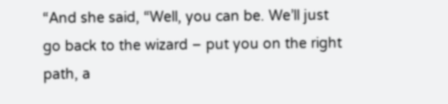“And she said, “Well, you can be. We’ll just go back to the wizard – put you on the right path, a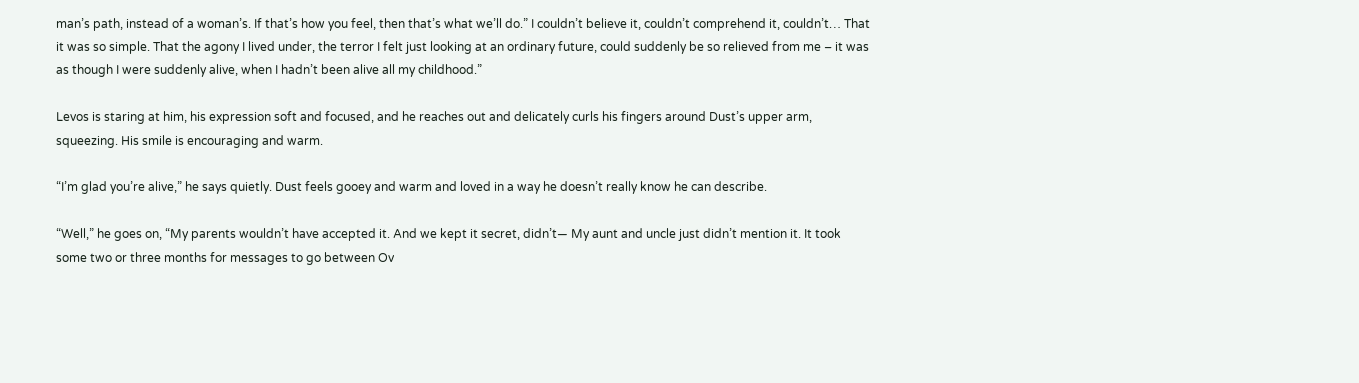man’s path, instead of a woman’s. If that’s how you feel, then that’s what we’ll do.” I couldn’t believe it, couldn’t comprehend it, couldn’t… That it was so simple. That the agony I lived under, the terror I felt just looking at an ordinary future, could suddenly be so relieved from me – it was as though I were suddenly alive, when I hadn’t been alive all my childhood.”

Levos is staring at him, his expression soft and focused, and he reaches out and delicately curls his fingers around Dust’s upper arm, squeezing. His smile is encouraging and warm.

“I’m glad you’re alive,” he says quietly. Dust feels gooey and warm and loved in a way he doesn’t really know he can describe.

“Well,” he goes on, “My parents wouldn’t have accepted it. And we kept it secret, didn’t— My aunt and uncle just didn’t mention it. It took some two or three months for messages to go between Ov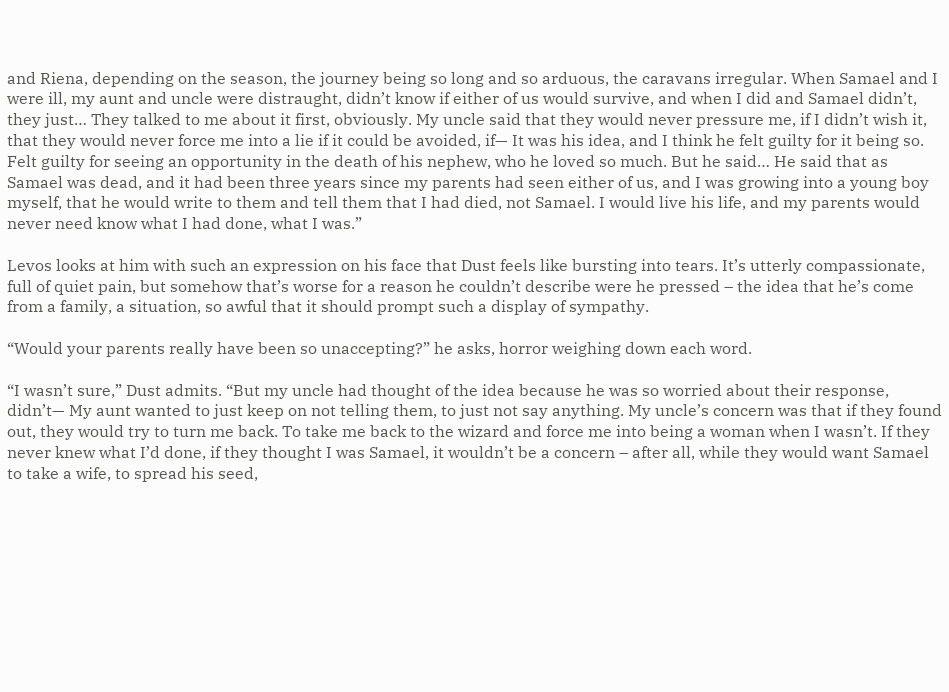and Riena, depending on the season, the journey being so long and so arduous, the caravans irregular. When Samael and I were ill, my aunt and uncle were distraught, didn’t know if either of us would survive, and when I did and Samael didn’t, they just… They talked to me about it first, obviously. My uncle said that they would never pressure me, if I didn’t wish it, that they would never force me into a lie if it could be avoided, if— It was his idea, and I think he felt guilty for it being so. Felt guilty for seeing an opportunity in the death of his nephew, who he loved so much. But he said… He said that as Samael was dead, and it had been three years since my parents had seen either of us, and I was growing into a young boy myself, that he would write to them and tell them that I had died, not Samael. I would live his life, and my parents would never need know what I had done, what I was.”

Levos looks at him with such an expression on his face that Dust feels like bursting into tears. It’s utterly compassionate, full of quiet pain, but somehow that’s worse for a reason he couldn’t describe were he pressed – the idea that he’s come from a family, a situation, so awful that it should prompt such a display of sympathy.

“Would your parents really have been so unaccepting?” he asks, horror weighing down each word.

“I wasn’t sure,” Dust admits. “But my uncle had thought of the idea because he was so worried about their response, didn’t— My aunt wanted to just keep on not telling them, to just not say anything. My uncle’s concern was that if they found out, they would try to turn me back. To take me back to the wizard and force me into being a woman when I wasn’t. If they never knew what I’d done, if they thought I was Samael, it wouldn’t be a concern – after all, while they would want Samael to take a wife, to spread his seed,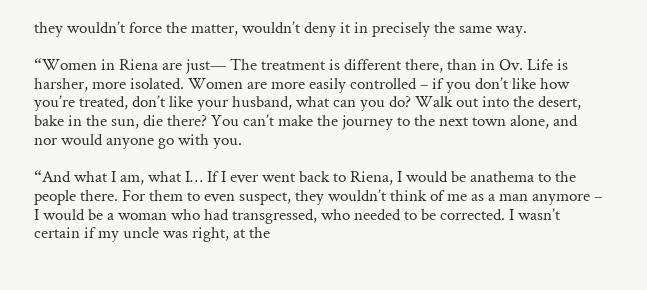they wouldn’t force the matter, wouldn’t deny it in precisely the same way.

“Women in Riena are just— The treatment is different there, than in Ov. Life is harsher, more isolated. Women are more easily controlled – if you don’t like how you’re treated, don’t like your husband, what can you do? Walk out into the desert, bake in the sun, die there? You can’t make the journey to the next town alone, and nor would anyone go with you.

“And what I am, what I… If I ever went back to Riena, I would be anathema to the people there. For them to even suspect, they wouldn’t think of me as a man anymore – I would be a woman who had transgressed, who needed to be corrected. I wasn’t certain if my uncle was right, at the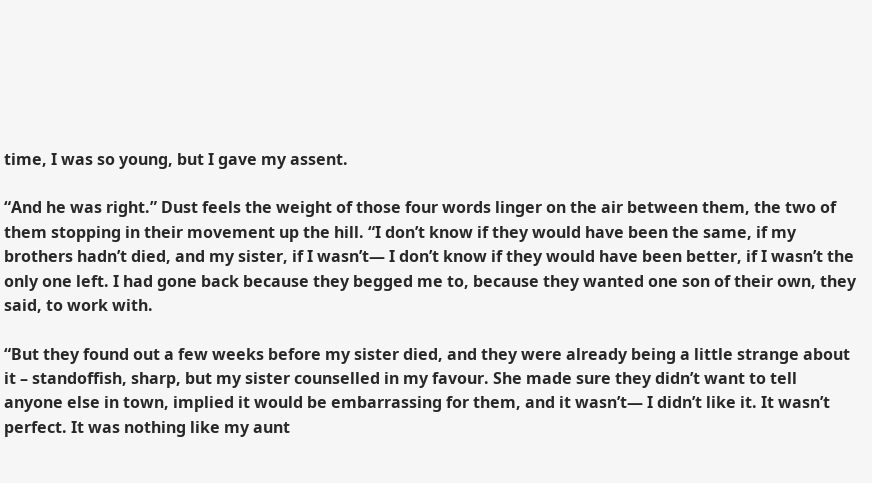time, I was so young, but I gave my assent.

“And he was right.” Dust feels the weight of those four words linger on the air between them, the two of them stopping in their movement up the hill. “I don’t know if they would have been the same, if my brothers hadn’t died, and my sister, if I wasn’t— I don’t know if they would have been better, if I wasn’t the only one left. I had gone back because they begged me to, because they wanted one son of their own, they said, to work with.

“But they found out a few weeks before my sister died, and they were already being a little strange about it – standoffish, sharp, but my sister counselled in my favour. She made sure they didn’t want to tell anyone else in town, implied it would be embarrassing for them, and it wasn’t— I didn’t like it. It wasn’t perfect. It was nothing like my aunt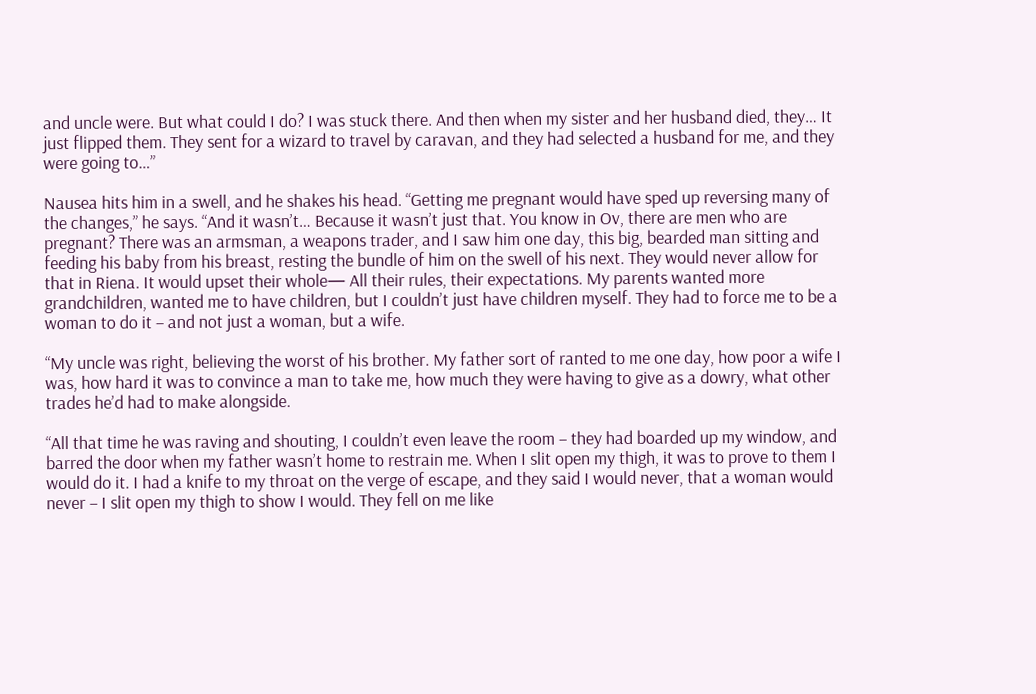and uncle were. But what could I do? I was stuck there. And then when my sister and her husband died, they… It just flipped them. They sent for a wizard to travel by caravan, and they had selected a husband for me, and they were going to…”

Nausea hits him in a swell, and he shakes his head. “Getting me pregnant would have sped up reversing many of the changes,” he says. “And it wasn’t… Because it wasn’t just that. You know in Ov, there are men who are pregnant? There was an armsman, a weapons trader, and I saw him one day, this big, bearded man sitting and feeding his baby from his breast, resting the bundle of him on the swell of his next. They would never allow for that in Riena. It would upset their whole— All their rules, their expectations. My parents wanted more grandchildren, wanted me to have children, but I couldn’t just have children myself. They had to force me to be a woman to do it – and not just a woman, but a wife.

“My uncle was right, believing the worst of his brother. My father sort of ranted to me one day, how poor a wife I was, how hard it was to convince a man to take me, how much they were having to give as a dowry, what other trades he’d had to make alongside.

“All that time he was raving and shouting, I couldn’t even leave the room – they had boarded up my window, and barred the door when my father wasn’t home to restrain me. When I slit open my thigh, it was to prove to them I would do it. I had a knife to my throat on the verge of escape, and they said I would never, that a woman would never – I slit open my thigh to show I would. They fell on me like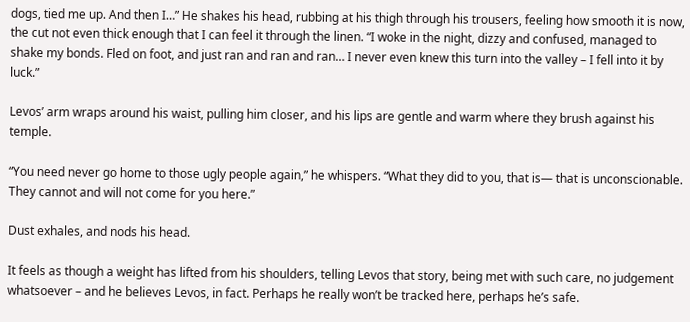dogs, tied me up. And then I…” He shakes his head, rubbing at his thigh through his trousers, feeling how smooth it is now, the cut not even thick enough that I can feel it through the linen. “I woke in the night, dizzy and confused, managed to shake my bonds. Fled on foot, and just ran and ran and ran… I never even knew this turn into the valley – I fell into it by luck.”

Levos’ arm wraps around his waist, pulling him closer, and his lips are gentle and warm where they brush against his temple.

“You need never go home to those ugly people again,” he whispers. “What they did to you, that is— that is unconscionable. They cannot and will not come for you here.”

Dust exhales, and nods his head.

It feels as though a weight has lifted from his shoulders, telling Levos that story, being met with such care, no judgement whatsoever – and he believes Levos, in fact. Perhaps he really won’t be tracked here, perhaps he’s safe.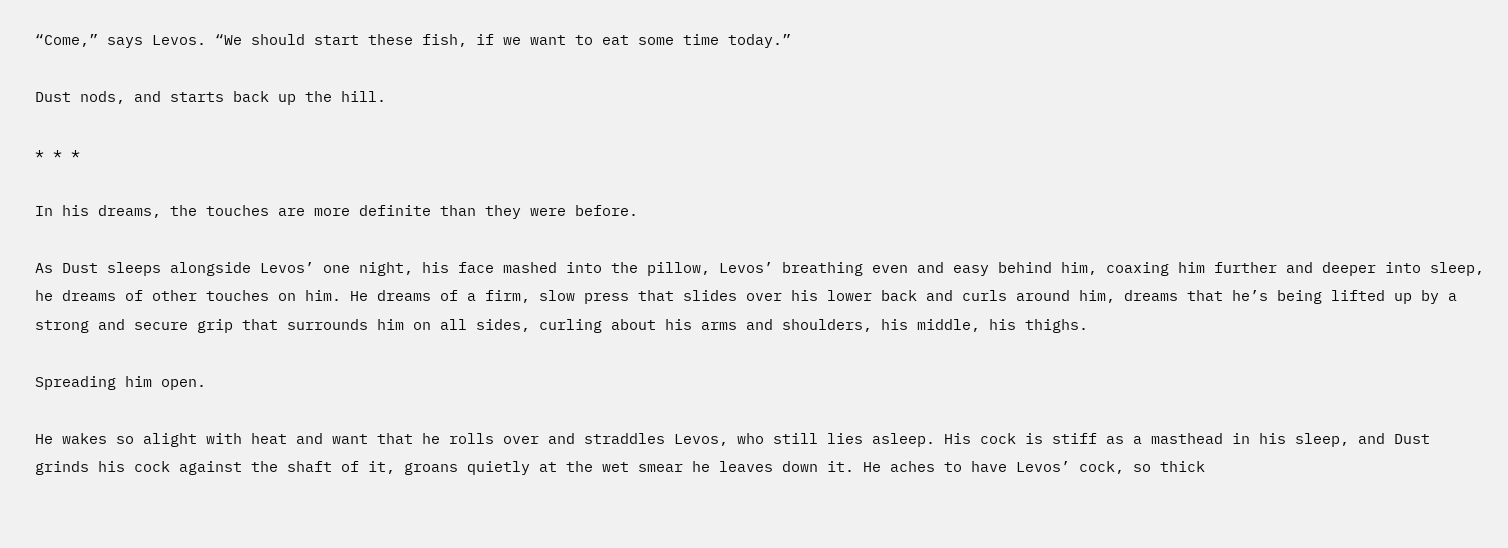“Come,” says Levos. “We should start these fish, if we want to eat some time today.”

Dust nods, and starts back up the hill.

* * *

In his dreams, the touches are more definite than they were before.

As Dust sleeps alongside Levos’ one night, his face mashed into the pillow, Levos’ breathing even and easy behind him, coaxing him further and deeper into sleep, he dreams of other touches on him. He dreams of a firm, slow press that slides over his lower back and curls around him, dreams that he’s being lifted up by a strong and secure grip that surrounds him on all sides, curling about his arms and shoulders, his middle, his thighs.

Spreading him open.

He wakes so alight with heat and want that he rolls over and straddles Levos, who still lies asleep. His cock is stiff as a masthead in his sleep, and Dust grinds his cock against the shaft of it, groans quietly at the wet smear he leaves down it. He aches to have Levos’ cock, so thick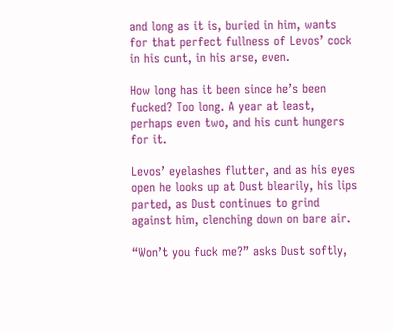and long as it is, buried in him, wants for that perfect fullness of Levos’ cock in his cunt, in his arse, even.

How long has it been since he’s been fucked? Too long. A year at least, perhaps even two, and his cunt hungers for it.

Levos’ eyelashes flutter, and as his eyes open he looks up at Dust blearily, his lips parted, as Dust continues to grind against him, clenching down on bare air.

“Won’t you fuck me?” asks Dust softly,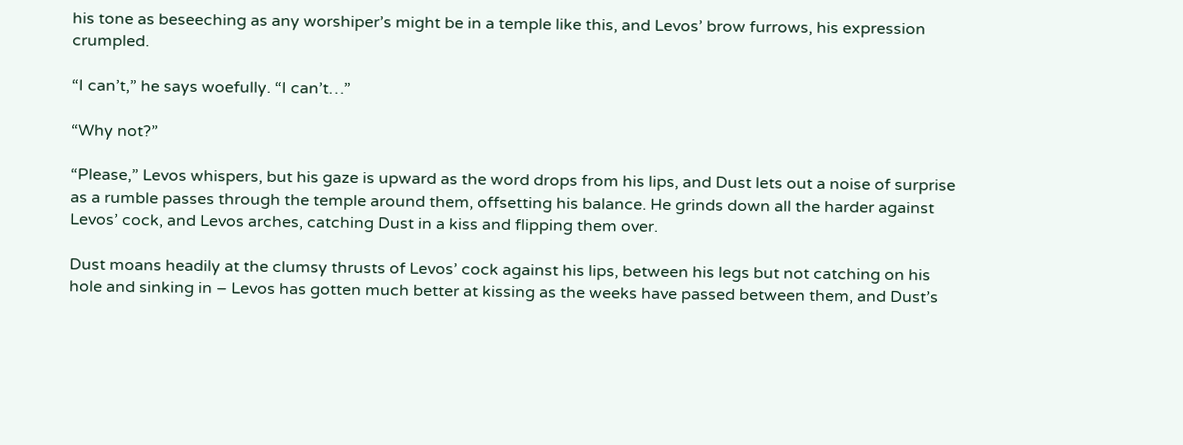his tone as beseeching as any worshiper’s might be in a temple like this, and Levos’ brow furrows, his expression crumpled.

“I can’t,” he says woefully. “I can’t…”

“Why not?”

“Please,” Levos whispers, but his gaze is upward as the word drops from his lips, and Dust lets out a noise of surprise as a rumble passes through the temple around them, offsetting his balance. He grinds down all the harder against Levos’ cock, and Levos arches, catching Dust in a kiss and flipping them over.

Dust moans headily at the clumsy thrusts of Levos’ cock against his lips, between his legs but not catching on his hole and sinking in – Levos has gotten much better at kissing as the weeks have passed between them, and Dust’s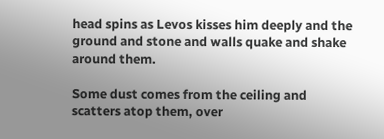head spins as Levos kisses him deeply and the ground and stone and walls quake and shake around them.

Some dust comes from the ceiling and scatters atop them, over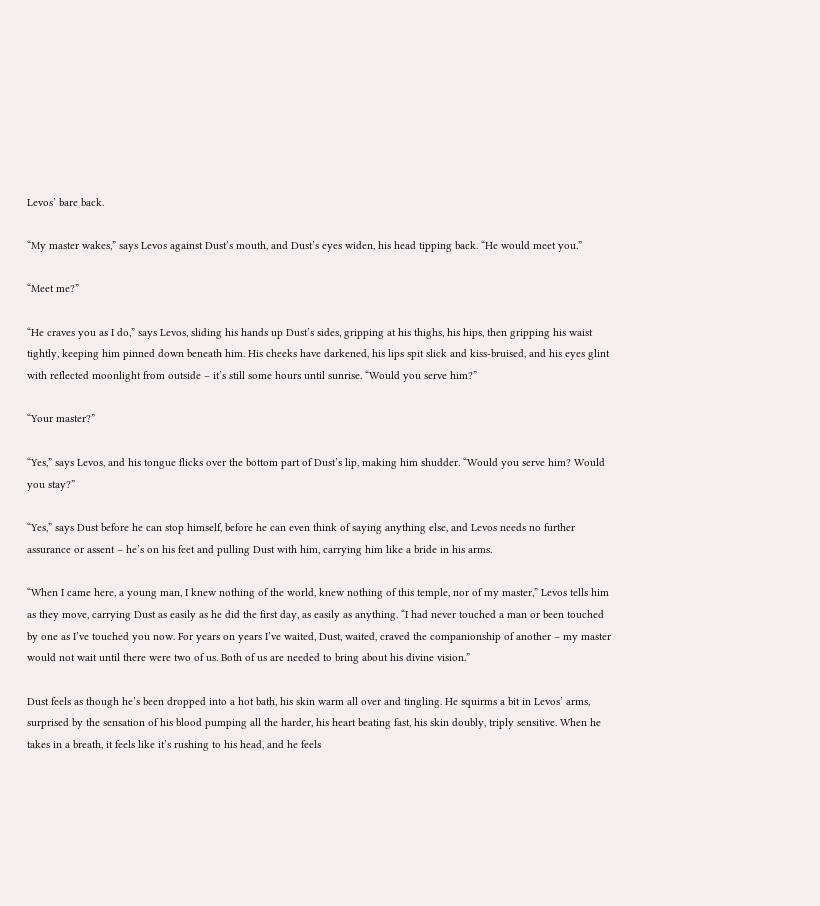Levos’ bare back.

“My master wakes,” says Levos against Dust’s mouth, and Dust’s eyes widen, his head tipping back. “He would meet you.”

“Meet me?”

“He craves you as I do,” says Levos, sliding his hands up Dust’s sides, gripping at his thighs, his hips, then gripping his waist tightly, keeping him pinned down beneath him. His cheeks have darkened, his lips spit slick and kiss-bruised, and his eyes glint with reflected moonlight from outside – it’s still some hours until sunrise. “Would you serve him?”

“Your master?”

“Yes,” says Levos, and his tongue flicks over the bottom part of Dust’s lip, making him shudder. “Would you serve him? Would you stay?”

“Yes,” says Dust before he can stop himself, before he can even think of saying anything else, and Levos needs no further assurance or assent – he’s on his feet and pulling Dust with him, carrying him like a bride in his arms.

“When I came here, a young man, I knew nothing of the world, knew nothing of this temple, nor of my master,” Levos tells him as they move, carrying Dust as easily as he did the first day, as easily as anything. “I had never touched a man or been touched by one as I’ve touched you now. For years on years I’ve waited, Dust, waited, craved the companionship of another – my master would not wait until there were two of us. Both of us are needed to bring about his divine vision.”

Dust feels as though he’s been dropped into a hot bath, his skin warm all over and tingling. He squirms a bit in Levos’ arms, surprised by the sensation of his blood pumping all the harder, his heart beating fast, his skin doubly, triply sensitive. When he takes in a breath, it feels like it’s rushing to his head, and he feels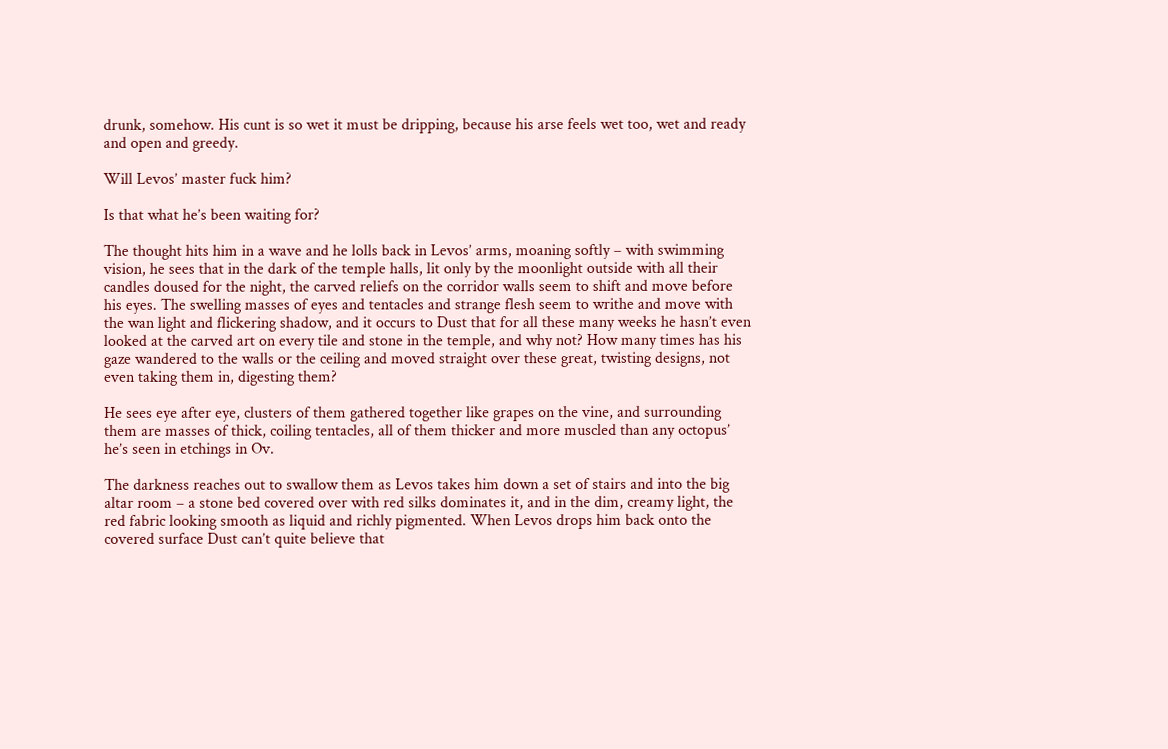drunk, somehow. His cunt is so wet it must be dripping, because his arse feels wet too, wet and ready and open and greedy.

Will Levos’ master fuck him?

Is that what he’s been waiting for?

The thought hits him in a wave and he lolls back in Levos’ arms, moaning softly – with swimming vision, he sees that in the dark of the temple halls, lit only by the moonlight outside with all their candles doused for the night, the carved reliefs on the corridor walls seem to shift and move before his eyes. The swelling masses of eyes and tentacles and strange flesh seem to writhe and move with the wan light and flickering shadow, and it occurs to Dust that for all these many weeks he hasn’t even looked at the carved art on every tile and stone in the temple, and why not? How many times has his gaze wandered to the walls or the ceiling and moved straight over these great, twisting designs, not even taking them in, digesting them?

He sees eye after eye, clusters of them gathered together like grapes on the vine, and surrounding them are masses of thick, coiling tentacles, all of them thicker and more muscled than any octopus’ he’s seen in etchings in Ov.

The darkness reaches out to swallow them as Levos takes him down a set of stairs and into the big altar room – a stone bed covered over with red silks dominates it, and in the dim, creamy light, the red fabric looking smooth as liquid and richly pigmented. When Levos drops him back onto the covered surface Dust can’t quite believe that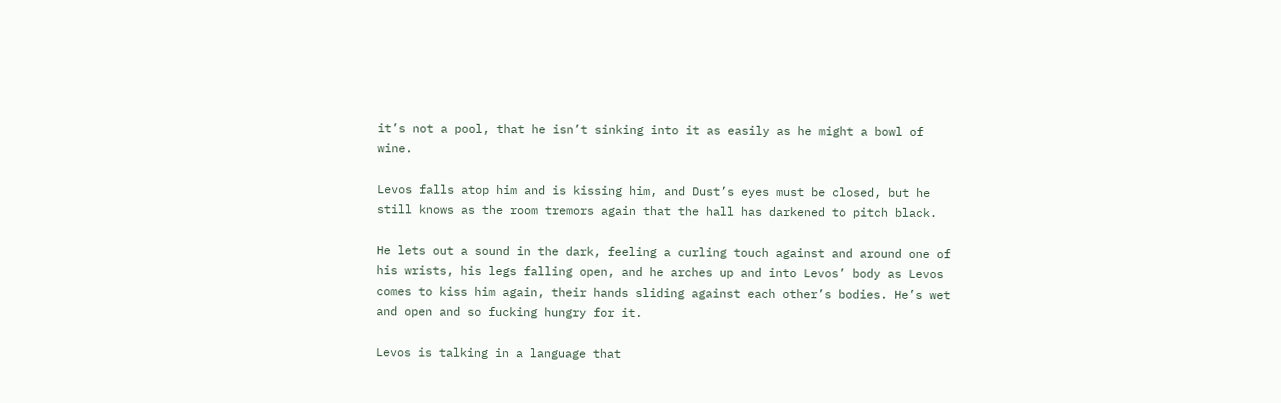it’s not a pool, that he isn’t sinking into it as easily as he might a bowl of wine.

Levos falls atop him and is kissing him, and Dust’s eyes must be closed, but he still knows as the room tremors again that the hall has darkened to pitch black.

He lets out a sound in the dark, feeling a curling touch against and around one of his wrists, his legs falling open, and he arches up and into Levos’ body as Levos comes to kiss him again, their hands sliding against each other’s bodies. He’s wet and open and so fucking hungry for it.

Levos is talking in a language that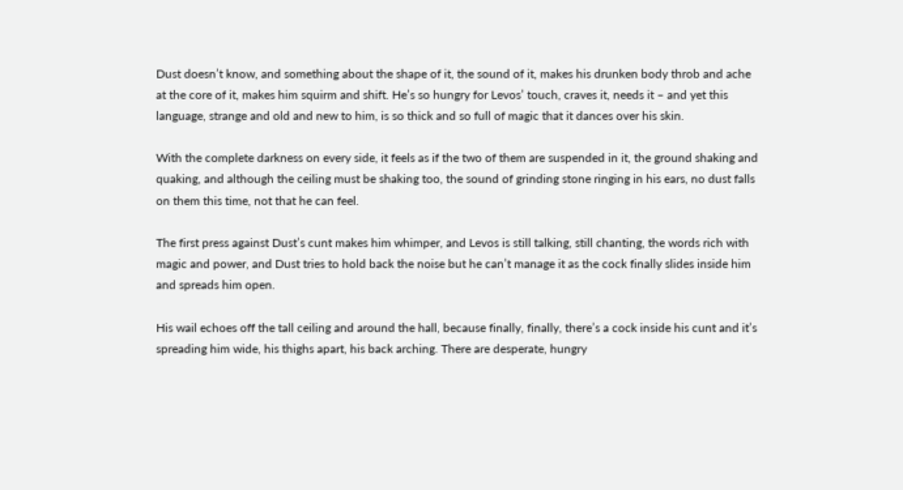Dust doesn’t know, and something about the shape of it, the sound of it, makes his drunken body throb and ache at the core of it, makes him squirm and shift. He’s so hungry for Levos’ touch, craves it, needs it – and yet this language, strange and old and new to him, is so thick and so full of magic that it dances over his skin.

With the complete darkness on every side, it feels as if the two of them are suspended in it, the ground shaking and quaking, and although the ceiling must be shaking too, the sound of grinding stone ringing in his ears, no dust falls on them this time, not that he can feel.

The first press against Dust’s cunt makes him whimper, and Levos is still talking, still chanting, the words rich with magic and power, and Dust tries to hold back the noise but he can’t manage it as the cock finally slides inside him and spreads him open.

His wail echoes off the tall ceiling and around the hall, because finally, finally, there’s a cock inside his cunt and it’s spreading him wide, his thighs apart, his back arching. There are desperate, hungry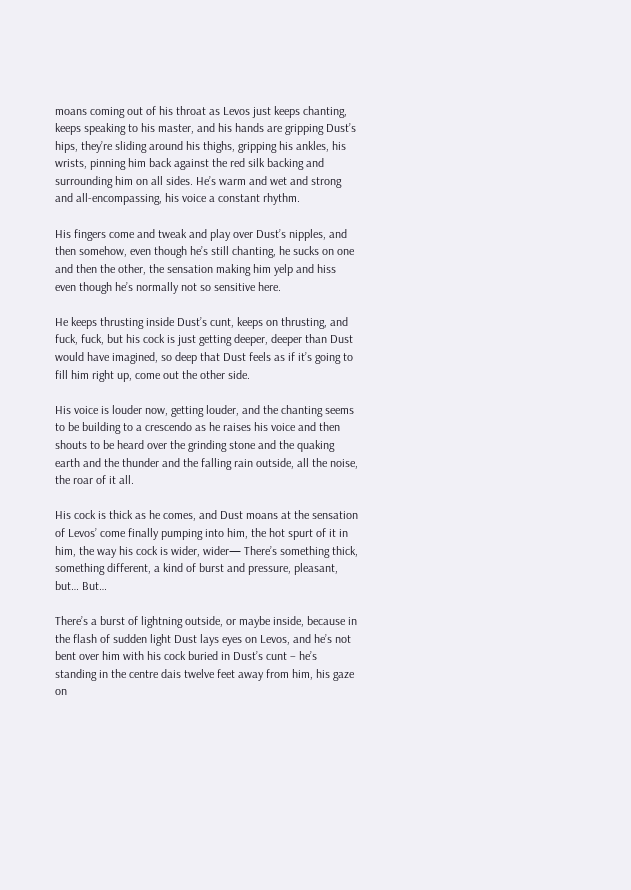moans coming out of his throat as Levos just keeps chanting, keeps speaking to his master, and his hands are gripping Dust’s hips, they’re sliding around his thighs, gripping his ankles, his wrists, pinning him back against the red silk backing and surrounding him on all sides. He’s warm and wet and strong and all-encompassing, his voice a constant rhythm.

His fingers come and tweak and play over Dust’s nipples, and then somehow, even though he’s still chanting, he sucks on one and then the other, the sensation making him yelp and hiss even though he’s normally not so sensitive here.

He keeps thrusting inside Dust’s cunt, keeps on thrusting, and fuck, fuck, but his cock is just getting deeper, deeper than Dust would have imagined, so deep that Dust feels as if it’s going to fill him right up, come out the other side.

His voice is louder now, getting louder, and the chanting seems to be building to a crescendo as he raises his voice and then shouts to be heard over the grinding stone and the quaking earth and the thunder and the falling rain outside, all the noise, the roar of it all.

His cock is thick as he comes, and Dust moans at the sensation of Levos’ come finally pumping into him, the hot spurt of it in him, the way his cock is wider, wider— There’s something thick, something different, a kind of burst and pressure, pleasant, but… But…

There’s a burst of lightning outside, or maybe inside, because in the flash of sudden light Dust lays eyes on Levos, and he’s not bent over him with his cock buried in Dust’s cunt – he’s standing in the centre dais twelve feet away from him, his gaze on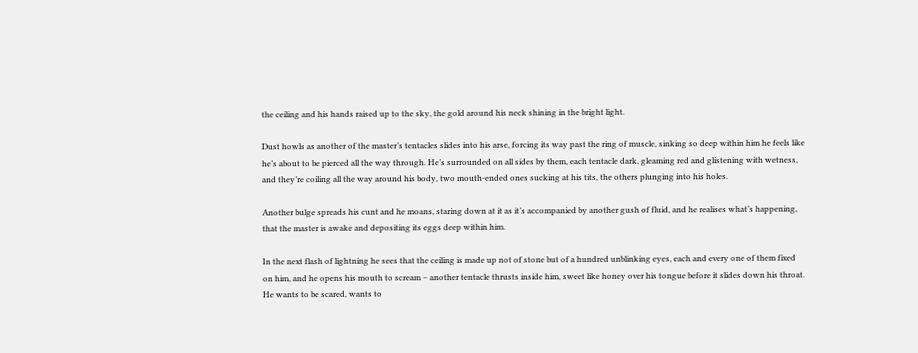the ceiling and his hands raised up to the sky, the gold around his neck shining in the bright light.

Dust howls as another of the master’s tentacles slides into his arse, forcing its way past the ring of muscle, sinking so deep within him he feels like he’s about to be pierced all the way through. He’s surrounded on all sides by them, each tentacle dark, gleaming red and glistening with wetness, and they’re coiling all the way around his body, two mouth-ended ones sucking at his tits, the others plunging into his holes.

Another bulge spreads his cunt and he moans, staring down at it as it’s accompanied by another gush of fluid, and he realises what’s happening, that the master is awake and depositing its eggs deep within him.

In the next flash of lightning he sees that the ceiling is made up not of stone but of a hundred unblinking eyes, each and every one of them fixed on him, and he opens his mouth to scream – another tentacle thrusts inside him, sweet like honey over his tongue before it slides down his throat. He wants to be scared, wants to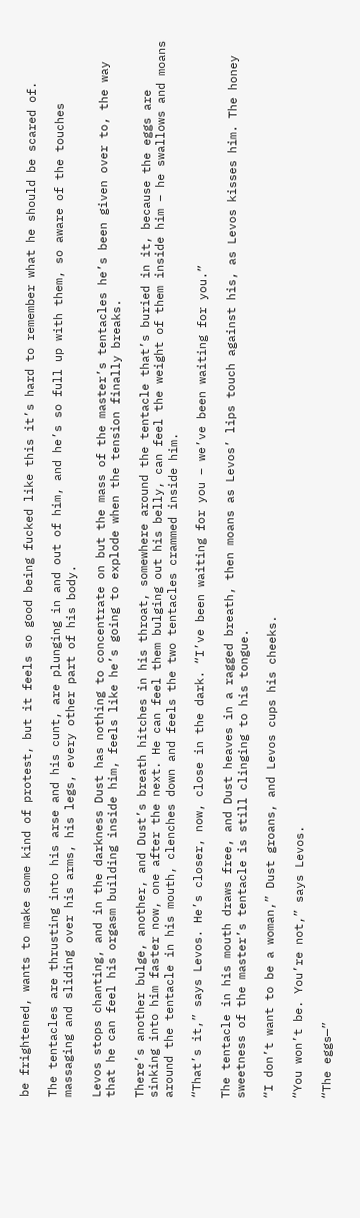be frightened, wants to make some kind of protest, but it feels so good being fucked like this it’s hard to remember what he should be scared of.

The tentacles are thrusting into his arse and his cunt, are plunging in and out of him, and he’s so full up with them, so aware of the touches massaging and sliding over his arms, his legs, every other part of his body.

Levos stops chanting, and in the darkness Dust has nothing to concentrate on but the mass of the master’s tentacles he’s been given over to, the way that he can feel his orgasm building inside him, feels like he’s going to explode when the tension finally breaks.

There’s another bulge, another, and Dust’s breath hitches in his throat, somewhere around the tentacle that’s buried in it, because the eggs are sinking into him faster now, one after the next. He can feel them bulging out his belly, can feel the weight of them inside him – he swallows and moans around the tentacle in his mouth, clenches down and feels the two tentacles crammed inside him.

“That’s it,” says Levos. He’s closer, now, close in the dark. “I’ve been waiting for you – we’ve been waiting for you.”

The tentacle in his mouth draws free, and Dust heaves in a ragged breath, then moans as Levos’ lips touch against his, as Levos kisses him. The honey sweetness of the master’s tentacle is still clinging to his tongue.

“I don’t want to be a woman,” Dust groans, and Levos cups his cheeks.

“You won’t be. You’re not,” says Levos.

“The eggs—”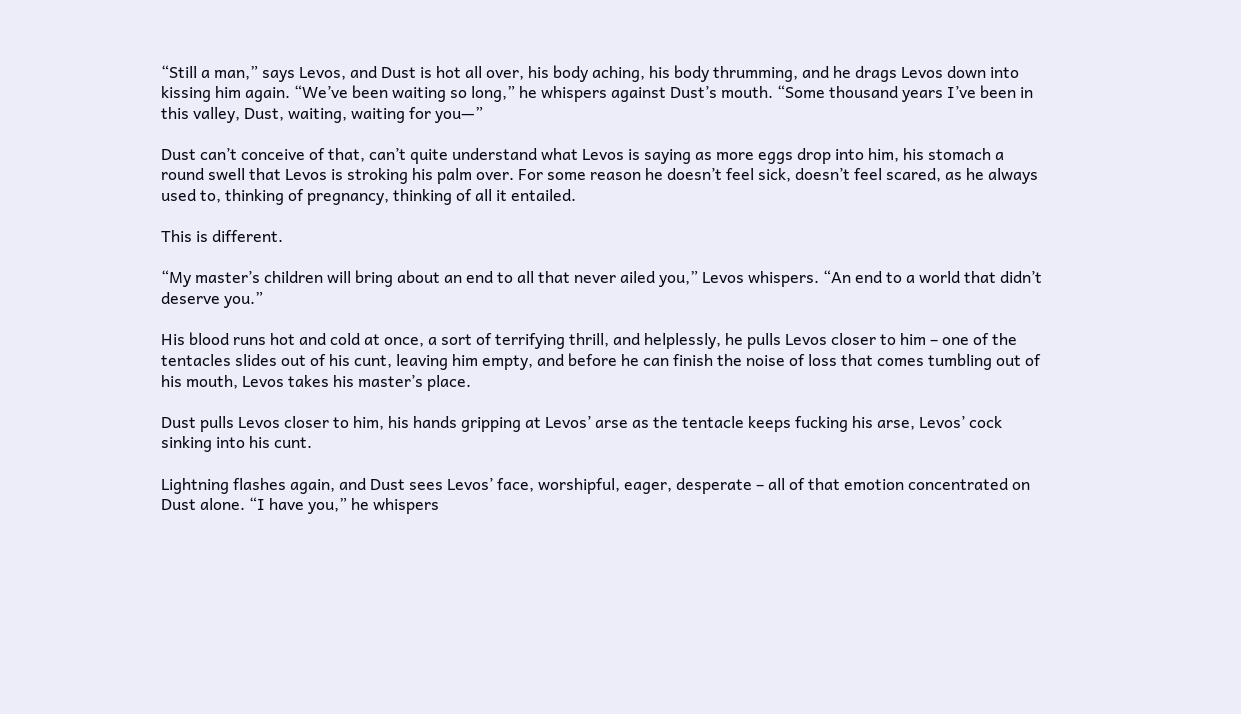“Still a man,” says Levos, and Dust is hot all over, his body aching, his body thrumming, and he drags Levos down into kissing him again. “We’ve been waiting so long,” he whispers against Dust’s mouth. “Some thousand years I’ve been in this valley, Dust, waiting, waiting for you—”

Dust can’t conceive of that, can’t quite understand what Levos is saying as more eggs drop into him, his stomach a round swell that Levos is stroking his palm over. For some reason he doesn’t feel sick, doesn’t feel scared, as he always used to, thinking of pregnancy, thinking of all it entailed.

This is different.

“My master’s children will bring about an end to all that never ailed you,” Levos whispers. “An end to a world that didn’t deserve you.”

His blood runs hot and cold at once, a sort of terrifying thrill, and helplessly, he pulls Levos closer to him – one of the tentacles slides out of his cunt, leaving him empty, and before he can finish the noise of loss that comes tumbling out of his mouth, Levos takes his master’s place.

Dust pulls Levos closer to him, his hands gripping at Levos’ arse as the tentacle keeps fucking his arse, Levos’ cock sinking into his cunt.

Lightning flashes again, and Dust sees Levos’ face, worshipful, eager, desperate – all of that emotion concentrated on Dust alone. “I have you,” he whispers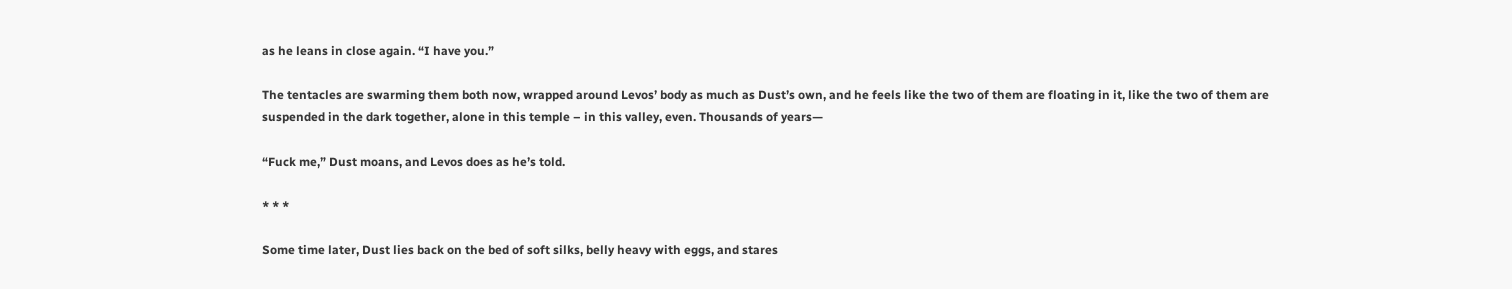as he leans in close again. “I have you.”

The tentacles are swarming them both now, wrapped around Levos’ body as much as Dust’s own, and he feels like the two of them are floating in it, like the two of them are suspended in the dark together, alone in this temple – in this valley, even. Thousands of years—

“Fuck me,” Dust moans, and Levos does as he’s told.

* * *

Some time later, Dust lies back on the bed of soft silks, belly heavy with eggs, and stares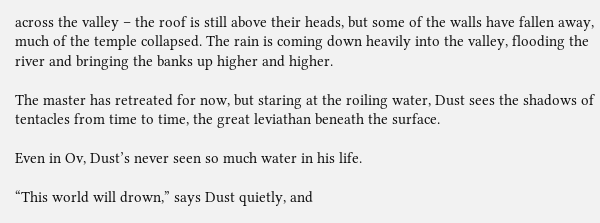across the valley – the roof is still above their heads, but some of the walls have fallen away, much of the temple collapsed. The rain is coming down heavily into the valley, flooding the river and bringing the banks up higher and higher.

The master has retreated for now, but staring at the roiling water, Dust sees the shadows of tentacles from time to time, the great leviathan beneath the surface.

Even in Ov, Dust’s never seen so much water in his life.

“This world will drown,” says Dust quietly, and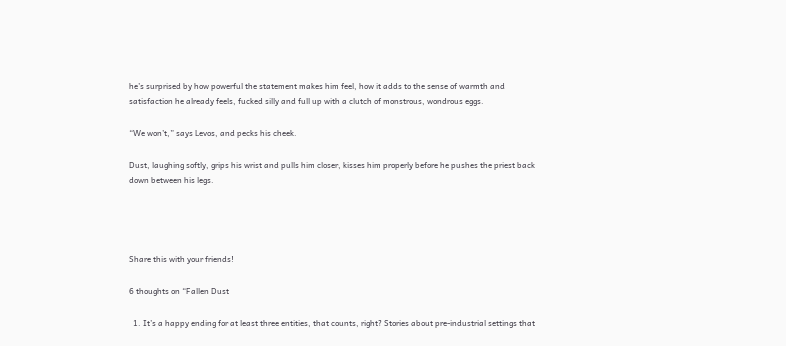he’s surprised by how powerful the statement makes him feel, how it adds to the sense of warmth and satisfaction he already feels, fucked silly and full up with a clutch of monstrous, wondrous eggs.

“We won’t,” says Levos, and pecks his cheek.

Dust, laughing softly, grips his wrist and pulls him closer, kisses him properly before he pushes the priest back down between his legs.




Share this with your friends!

6 thoughts on “Fallen Dust

  1. It’s a happy ending for at least three entities, that counts, right? Stories about pre-industrial settings that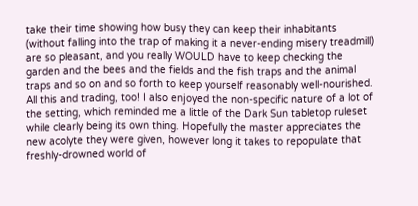take their time showing how busy they can keep their inhabitants (without falling into the trap of making it a never-ending misery treadmill) are so pleasant, and you really WOULD have to keep checking the garden and the bees and the fields and the fish traps and the animal traps and so on and so forth to keep yourself reasonably well-nourished. All this and trading, too! I also enjoyed the non-specific nature of a lot of the setting, which reminded me a little of the Dark Sun tabletop ruleset while clearly being its own thing. Hopefully the master appreciates the new acolyte they were given, however long it takes to repopulate that freshly-drowned world of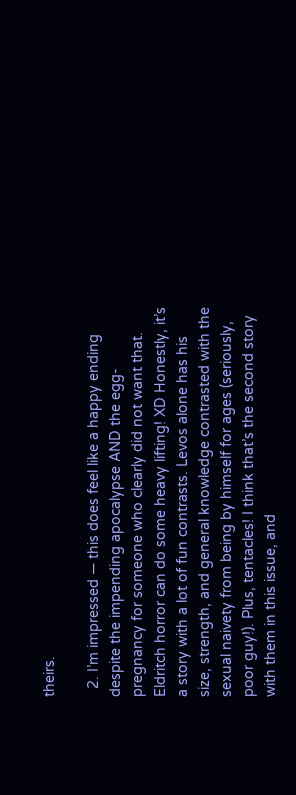theirs.

  2. I’m impressed — this does feel like a happy ending despite the impending apocalypse AND the egg-pregnancy for someone who clearly did not want that. Eldritch horror can do some heavy lifting! XD Honestly, it’s a story with a lot of fun contrasts. Levos alone has his size, strength, and general knowledge contrasted with the sexual naivety from being by himself for ages (seriously, poor guy!). Plus, tentacles! I think that’s the second story with them in this issue, and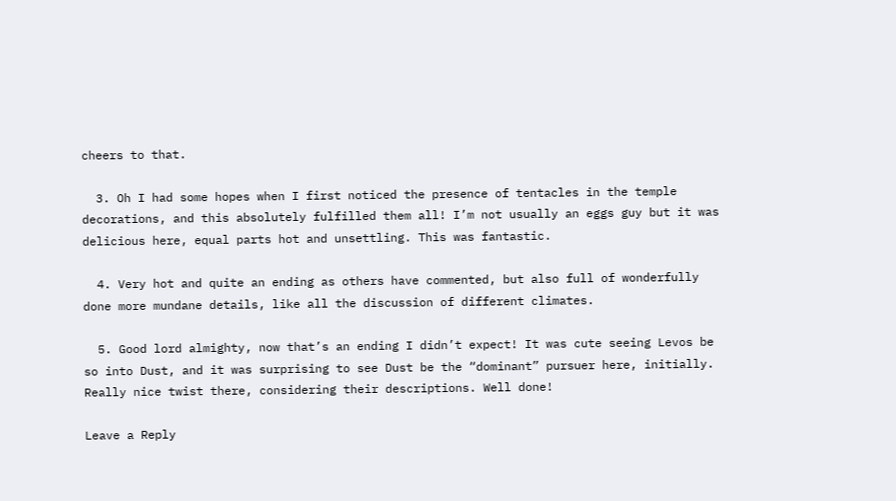cheers to that.

  3. Oh I had some hopes when I first noticed the presence of tentacles in the temple decorations, and this absolutely fulfilled them all! I’m not usually an eggs guy but it was delicious here, equal parts hot and unsettling. This was fantastic.

  4. Very hot and quite an ending as others have commented, but also full of wonderfully done more mundane details, like all the discussion of different climates.

  5. Good lord almighty, now that’s an ending I didn’t expect! It was cute seeing Levos be so into Dust, and it was surprising to see Dust be the “dominant” pursuer here, initially. Really nice twist there, considering their descriptions. Well done!

Leave a Reply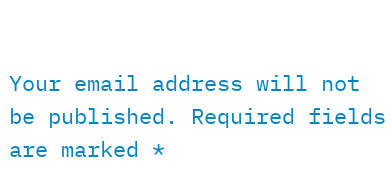Your email address will not be published. Required fields are marked *